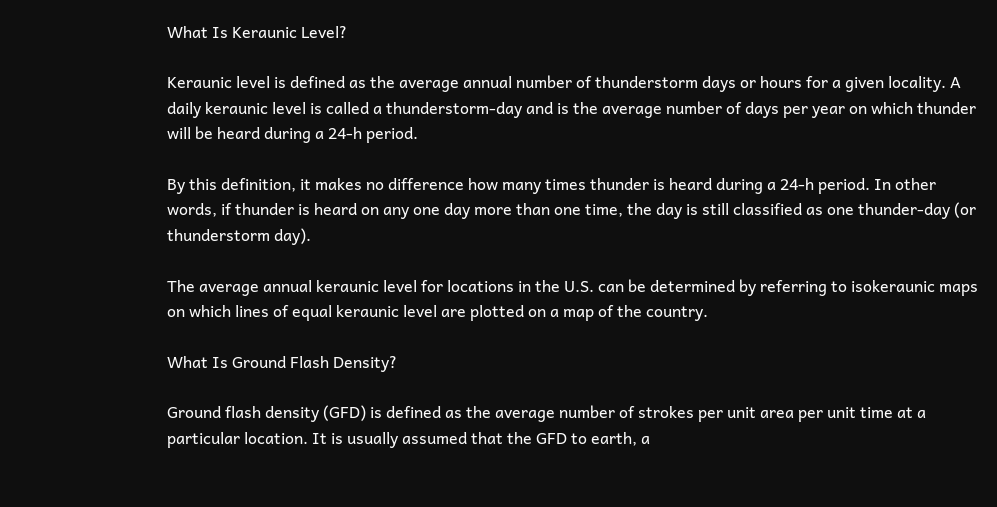What Is Keraunic Level?

Keraunic level is defined as the average annual number of thunderstorm days or hours for a given locality. A daily keraunic level is called a thunderstorm-day and is the average number of days per year on which thunder will be heard during a 24-h period.

By this definition, it makes no difference how many times thunder is heard during a 24-h period. In other words, if thunder is heard on any one day more than one time, the day is still classified as one thunder-day (or thunderstorm day).

The average annual keraunic level for locations in the U.S. can be determined by referring to isokeraunic maps on which lines of equal keraunic level are plotted on a map of the country.

What Is Ground Flash Density?

Ground flash density (GFD) is defined as the average number of strokes per unit area per unit time at a particular location. It is usually assumed that the GFD to earth, a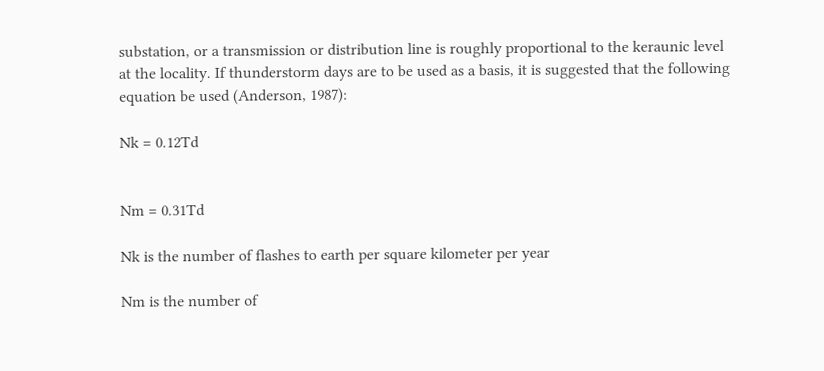substation, or a transmission or distribution line is roughly proportional to the keraunic level at the locality. If thunderstorm days are to be used as a basis, it is suggested that the following equation be used (Anderson, 1987):

Nk = 0.12Td


Nm = 0.31Td

Nk is the number of flashes to earth per square kilometer per year

Nm is the number of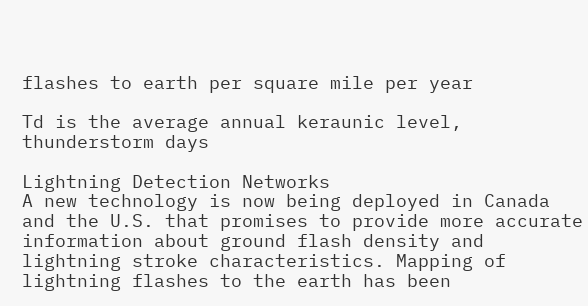flashes to earth per square mile per year

Td is the average annual keraunic level, thunderstorm days

Lightning Detection Networks
A new technology is now being deployed in Canada and the U.S. that promises to provide more accurate information about ground flash density and lightning stroke characteristics. Mapping of lightning flashes to the earth has been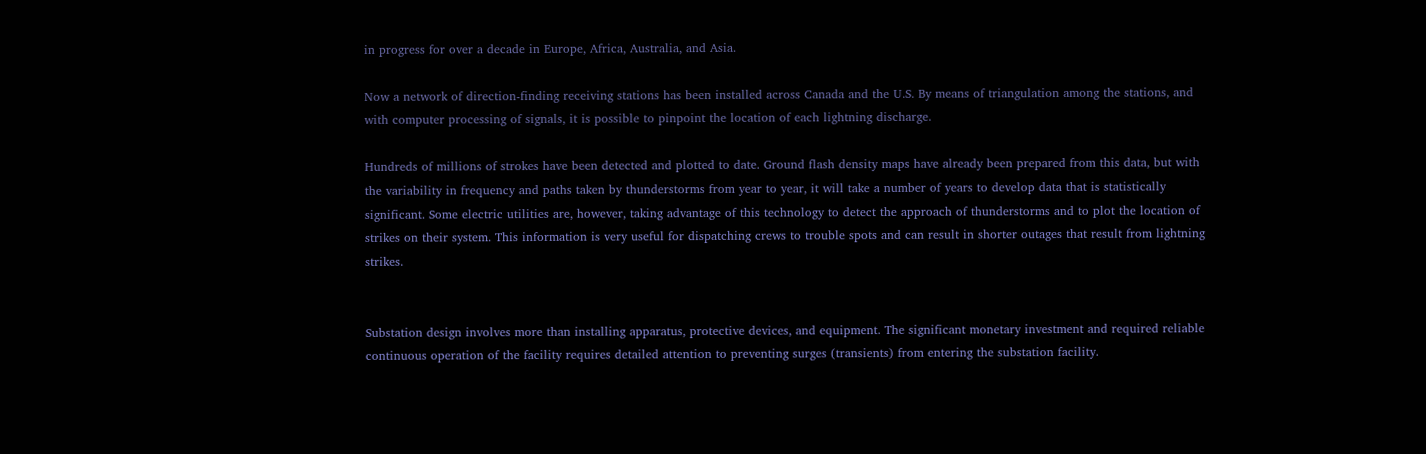in progress for over a decade in Europe, Africa, Australia, and Asia.

Now a network of direction-finding receiving stations has been installed across Canada and the U.S. By means of triangulation among the stations, and with computer processing of signals, it is possible to pinpoint the location of each lightning discharge.

Hundreds of millions of strokes have been detected and plotted to date. Ground flash density maps have already been prepared from this data, but with the variability in frequency and paths taken by thunderstorms from year to year, it will take a number of years to develop data that is statistically significant. Some electric utilities are, however, taking advantage of this technology to detect the approach of thunderstorms and to plot the location of strikes on their system. This information is very useful for dispatching crews to trouble spots and can result in shorter outages that result from lightning strikes.


Substation design involves more than installing apparatus, protective devices, and equipment. The significant monetary investment and required reliable continuous operation of the facility requires detailed attention to preventing surges (transients) from entering the substation facility.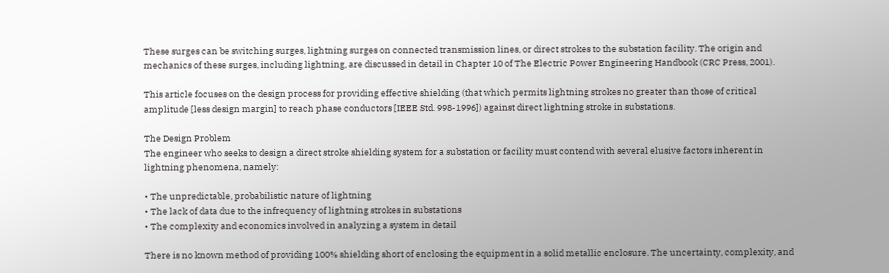These surges can be switching surges, lightning surges on connected transmission lines, or direct strokes to the substation facility. The origin and mechanics of these surges, including lightning, are discussed in detail in Chapter 10 of The Electric Power Engineering Handbook (CRC Press, 2001).

This article focuses on the design process for providing effective shielding (that which permits lightning strokes no greater than those of critical amplitude [less design margin] to reach phase conductors [IEEE Std. 998-1996]) against direct lightning stroke in substations.

The Design Problem
The engineer who seeks to design a direct stroke shielding system for a substation or facility must contend with several elusive factors inherent in lightning phenomena, namely:

• The unpredictable, probabilistic nature of lightning
• The lack of data due to the infrequency of lightning strokes in substations
• The complexity and economics involved in analyzing a system in detail

There is no known method of providing 100% shielding short of enclosing the equipment in a solid metallic enclosure. The uncertainty, complexity, and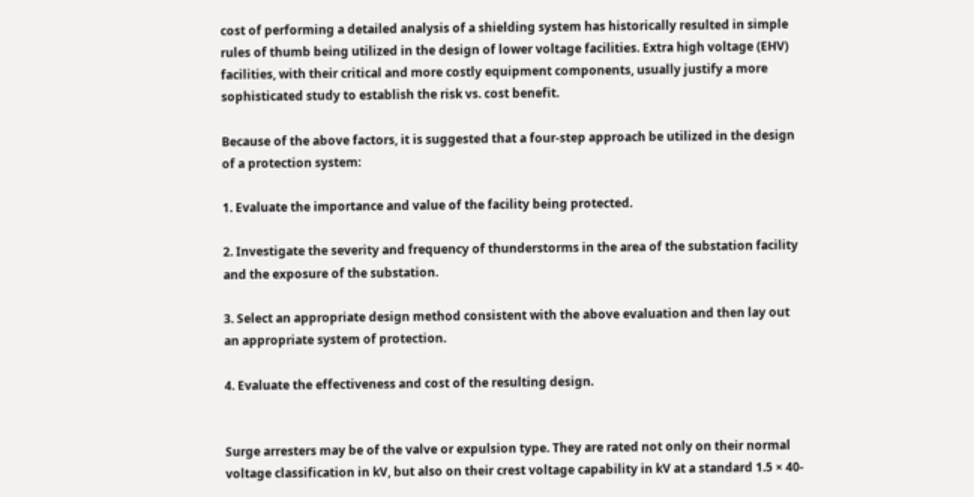cost of performing a detailed analysis of a shielding system has historically resulted in simple rules of thumb being utilized in the design of lower voltage facilities. Extra high voltage (EHV) facilities, with their critical and more costly equipment components, usually justify a more sophisticated study to establish the risk vs. cost benefit.

Because of the above factors, it is suggested that a four-step approach be utilized in the design of a protection system:

1. Evaluate the importance and value of the facility being protected.

2. Investigate the severity and frequency of thunderstorms in the area of the substation facility and the exposure of the substation.

3. Select an appropriate design method consistent with the above evaluation and then lay out an appropriate system of protection.

4. Evaluate the effectiveness and cost of the resulting design.


Surge arresters may be of the valve or expulsion type. They are rated not only on their normal voltage classification in kV, but also on their crest voltage capability in kV at a standard 1.5 × 40-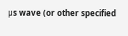μs wave (or other specified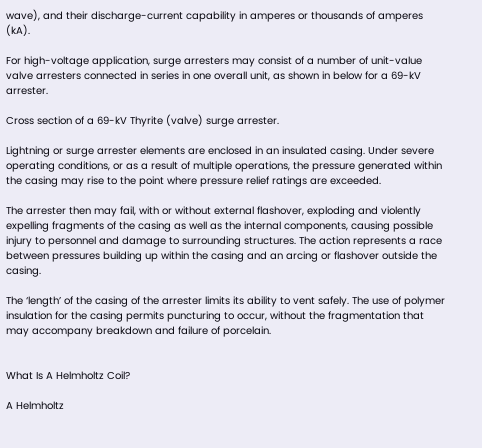wave), and their discharge-current capability in amperes or thousands of amperes (kA).

For high-voltage application, surge arresters may consist of a number of unit-value valve arresters connected in series in one overall unit, as shown in below for a 69-kV arrester.

Cross section of a 69-kV Thyrite (valve) surge arrester.

Lightning or surge arrester elements are enclosed in an insulated casing. Under severe operating conditions, or as a result of multiple operations, the pressure generated within the casing may rise to the point where pressure relief ratings are exceeded.

The arrester then may fail, with or without external flashover, exploding and violently expelling fragments of the casing as well as the internal components, causing possible injury to personnel and damage to surrounding structures. The action represents a race between pressures building up within the casing and an arcing or flashover outside the casing.

The ‘length’ of the casing of the arrester limits its ability to vent safely. The use of polymer insulation for the casing permits puncturing to occur, without the fragmentation that may accompany breakdown and failure of porcelain.


What Is A Helmholtz Coil?

A Helmholtz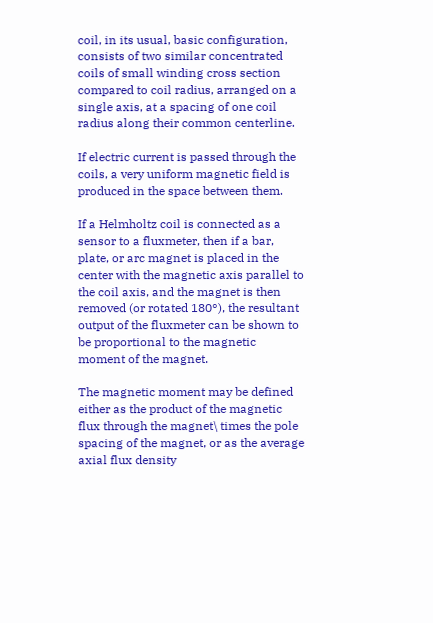coil, in its usual, basic configuration, consists of two similar concentrated coils of small winding cross section compared to coil radius, arranged on a single axis, at a spacing of one coil radius along their common centerline.

If electric current is passed through the coils, a very uniform magnetic field is produced in the space between them.

If a Helmholtz coil is connected as a sensor to a fluxmeter, then if a bar, plate, or arc magnet is placed in the center with the magnetic axis parallel to the coil axis, and the magnet is then removed (or rotated 180°), the resultant output of the fluxmeter can be shown to be proportional to the magnetic moment of the magnet.

The magnetic moment may be defined either as the product of the magnetic flux through the magnet\ times the pole spacing of the magnet, or as the average axial flux density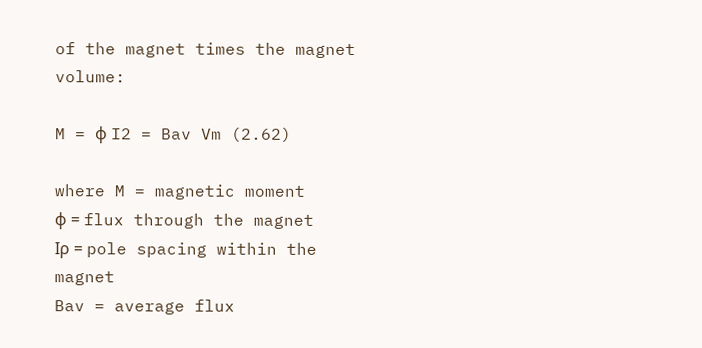of the magnet times the magnet volume:

M = φ I2 = Bav Vm (2.62)

where M = magnetic moment
φ = flux through the magnet
Iρ = pole spacing within the magnet
Bav = average flux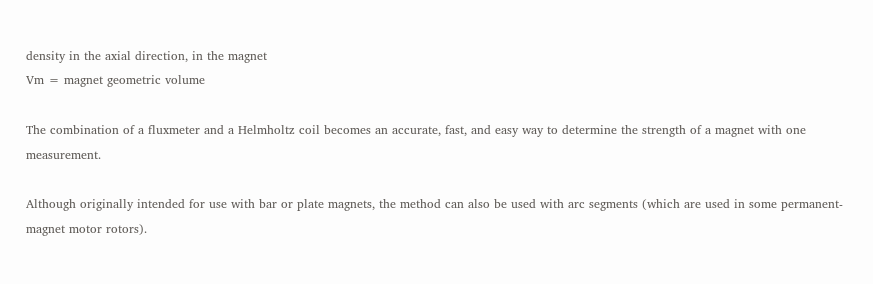density in the axial direction, in the magnet
Vm = magnet geometric volume

The combination of a fluxmeter and a Helmholtz coil becomes an accurate, fast, and easy way to determine the strength of a magnet with one measurement.

Although originally intended for use with bar or plate magnets, the method can also be used with arc segments (which are used in some permanent-magnet motor rotors).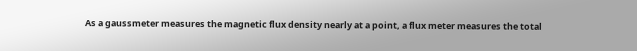As a gaussmeter measures the magnetic flux density nearly at a point, a flux meter measures the total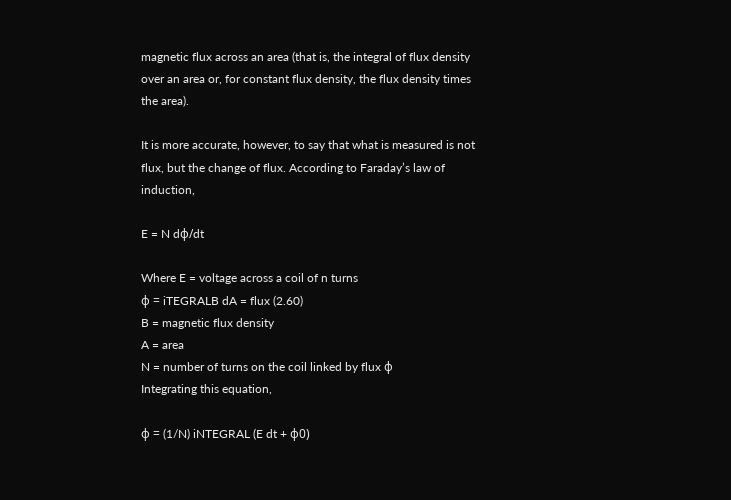magnetic flux across an area (that is, the integral of flux density over an area or, for constant flux density, the flux density times the area).

It is more accurate, however, to say that what is measured is not flux, but the change of flux. According to Faraday’s law of induction,

E = N dφ/dt

Where E = voltage across a coil of n turns
φ = iTEGRALB dA = flux (2.60)
B = magnetic flux density
A = area
N = number of turns on the coil linked by flux φ
Integrating this equation,

φ = (1/N) iNTEGRAL (E dt + φ0)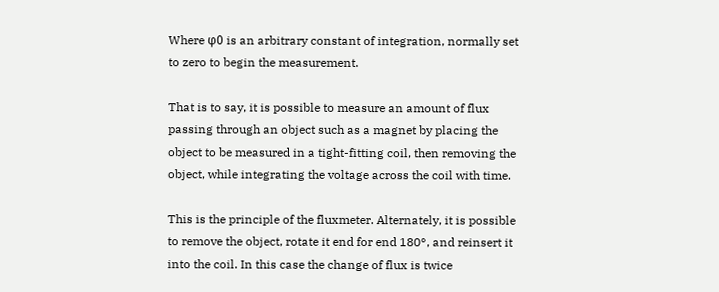Where φ0 is an arbitrary constant of integration, normally set to zero to begin the measurement.

That is to say, it is possible to measure an amount of flux passing through an object such as a magnet by placing the object to be measured in a tight-fitting coil, then removing the object, while integrating the voltage across the coil with time.

This is the principle of the fluxmeter. Alternately, it is possible to remove the object, rotate it end for end 180°, and reinsert it into the coil. In this case the change of flux is twice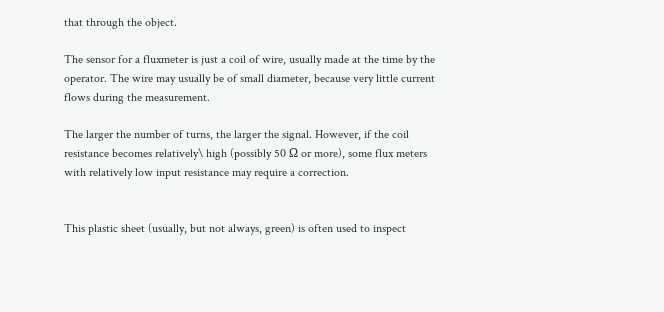that through the object.

The sensor for a fluxmeter is just a coil of wire, usually made at the time by the operator. The wire may usually be of small diameter, because very little current flows during the measurement.

The larger the number of turns, the larger the signal. However, if the coil resistance becomes relatively\ high (possibly 50 Ω or more), some flux meters with relatively low input resistance may require a correction.


This plastic sheet (usually, but not always, green) is often used to inspect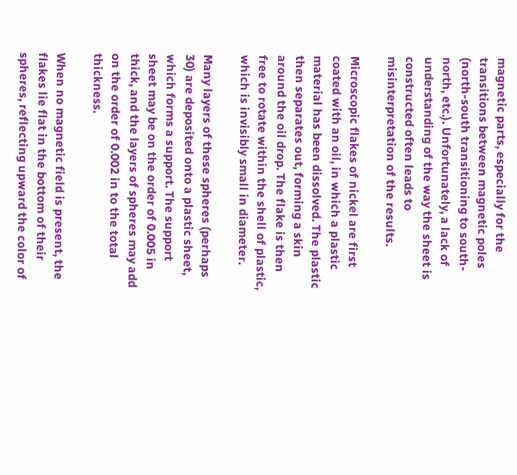magnetic parts, especially for the transitions between magnetic poles (north-south transitioning to south-north, etc.). Unfortunately, a lack of understanding of the way the sheet is constructed often leads to misinterpretation of the results.

Microscopic flakes of nickel are first coated with an oil, in which a plastic material has been dissolved. The plastic then separates out, forming a skin around the oil drop. The flake is then free to rotate within the shell of plastic, which is invisibly small in diameter.

Many layers of these spheres (perhaps 30) are deposited onto a plastic sheet, which forms a support. The support sheet may be on the order of 0.005 in thick, and the layers of spheres may add on the order of 0.002 in to the total thickness.

When no magnetic field is present, the flakes lie flat in the bottom of their spheres, reflecting upward the color of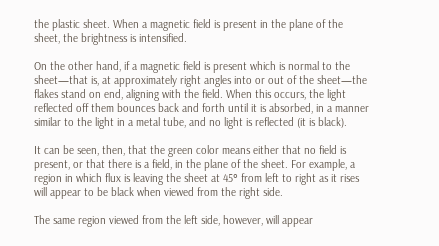the plastic sheet. When a magnetic field is present in the plane of the sheet, the brightness is intensified.

On the other hand, if a magnetic field is present which is normal to the sheet—that is, at approximately right angles into or out of the sheet—the flakes stand on end, aligning with the field. When this occurs, the light reflected off them bounces back and forth until it is absorbed, in a manner similar to the light in a metal tube, and no light is reflected (it is black).

It can be seen, then, that the green color means either that no field is present, or that there is a field, in the plane of the sheet. For example, a region in which flux is leaving the sheet at 45° from left to right as it rises will appear to be black when viewed from the right side.

The same region viewed from the left side, however, will appear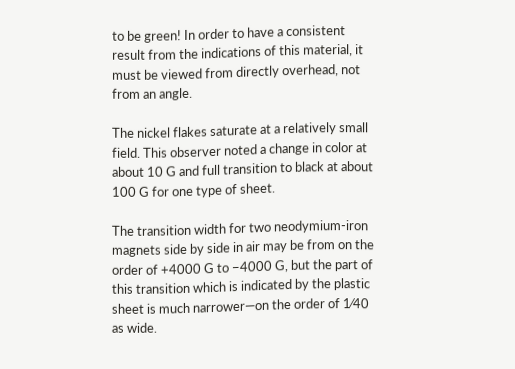to be green! In order to have a consistent result from the indications of this material, it must be viewed from directly overhead, not from an angle.

The nickel flakes saturate at a relatively small field. This observer noted a change in color at about 10 G and full transition to black at about 100 G for one type of sheet.

The transition width for two neodymium-iron magnets side by side in air may be from on the order of +4000 G to −4000 G, but the part of this transition which is indicated by the plastic sheet is much narrower—on the order of 1⁄40 as wide.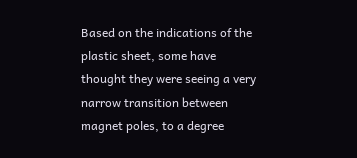Based on the indications of the plastic sheet, some have thought they were seeing a very narrow transition between magnet poles, to a degree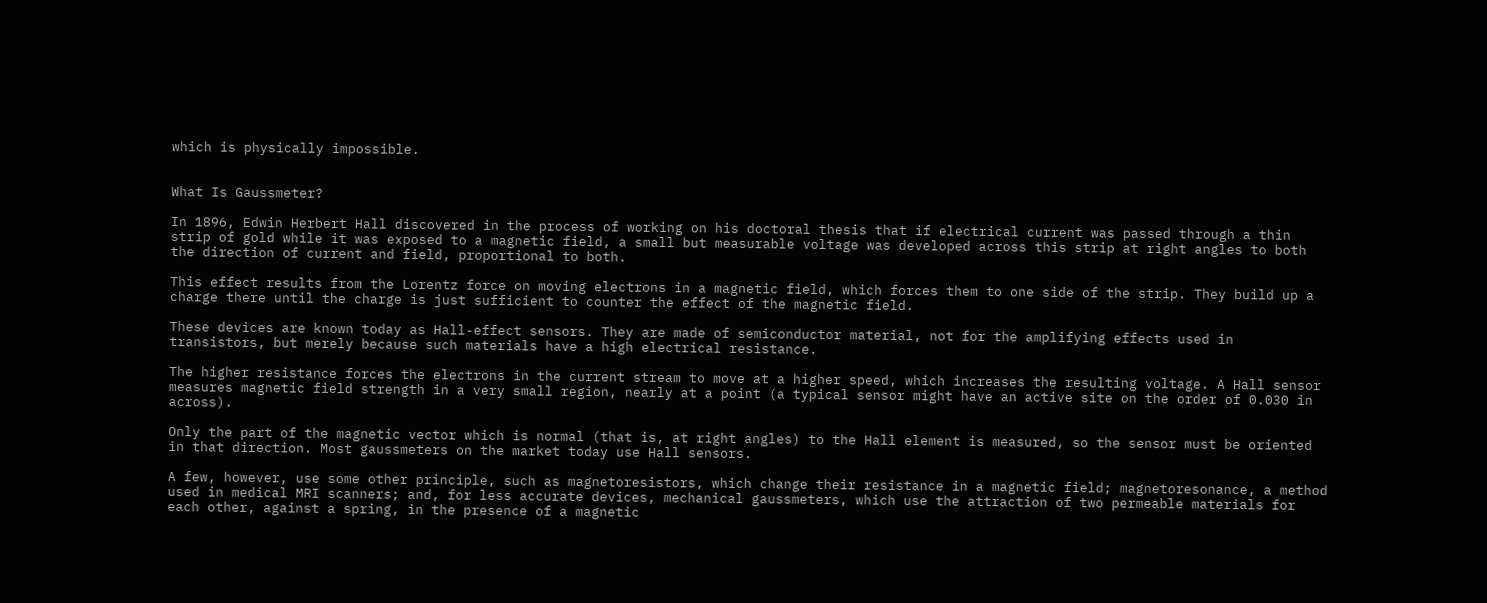which is physically impossible.


What Is Gaussmeter?

In 1896, Edwin Herbert Hall discovered in the process of working on his doctoral thesis that if electrical current was passed through a thin strip of gold while it was exposed to a magnetic field, a small but measurable voltage was developed across this strip at right angles to both the direction of current and field, proportional to both.

This effect results from the Lorentz force on moving electrons in a magnetic field, which forces them to one side of the strip. They build up a charge there until the charge is just sufficient to counter the effect of the magnetic field.

These devices are known today as Hall-effect sensors. They are made of semiconductor material, not for the amplifying effects used in transistors, but merely because such materials have a high electrical resistance.

The higher resistance forces the electrons in the current stream to move at a higher speed, which increases the resulting voltage. A Hall sensor measures magnetic field strength in a very small region, nearly at a point (a typical sensor might have an active site on the order of 0.030 in across).

Only the part of the magnetic vector which is normal (that is, at right angles) to the Hall element is measured, so the sensor must be oriented in that direction. Most gaussmeters on the market today use Hall sensors.

A few, however, use some other principle, such as magnetoresistors, which change their resistance in a magnetic field; magnetoresonance, a method used in medical MRI scanners; and, for less accurate devices, mechanical gaussmeters, which use the attraction of two permeable materials for each other, against a spring, in the presence of a magnetic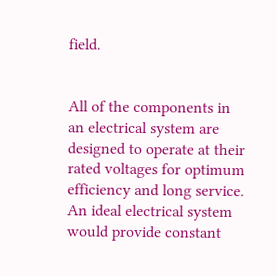field.


All of the components in an electrical system are designed to operate at their rated voltages for optimum efficiency and long service. An ideal electrical system would provide constant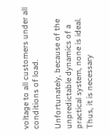voltage to all customers under all conditions of load.

Unfortunately, because of the unpredictable dynamics of a practical system, none is ideal. Thus, it is necessary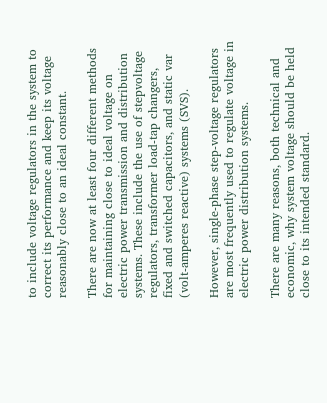to include voltage regulators in the system to correct its performance and keep its voltage reasonably close to an ideal constant.

There are now at least four different methods for maintaining close to ideal voltage on electric power transmission and distribution systems. These include the use of stepvoltage regulators, transformer load-tap changers, fixed and switched capacitors, and static var (volt-amperes reactive) systems (SVS).

However, single-phase step-voltage regulators are most frequently used to regulate voltage in electric power distribution systems.

There are many reasons, both technical and economic, why system voltage should be held close to its intended standard.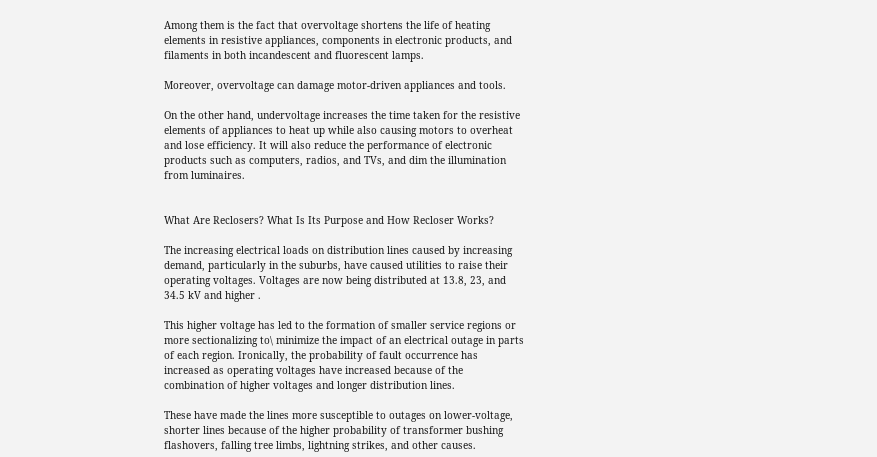Among them is the fact that overvoltage shortens the life of heating elements in resistive appliances, components in electronic products, and filaments in both incandescent and fluorescent lamps.

Moreover, overvoltage can damage motor-driven appliances and tools.

On the other hand, undervoltage increases the time taken for the resistive elements of appliances to heat up while also causing motors to overheat and lose efficiency. It will also reduce the performance of electronic products such as computers, radios, and TVs, and dim the illumination from luminaires.


What Are Reclosers? What Is Its Purpose and How Recloser Works?

The increasing electrical loads on distribution lines caused by increasing demand, particularly in the suburbs, have caused utilities to raise their operating voltages. Voltages are now being distributed at 13.8, 23, and 34.5 kV and higher .

This higher voltage has led to the formation of smaller service regions or more sectionalizing to\ minimize the impact of an electrical outage in parts of each region. Ironically, the probability of fault occurrence has increased as operating voltages have increased because of the combination of higher voltages and longer distribution lines.

These have made the lines more susceptible to outages on lower-voltage, shorter lines because of the higher probability of transformer bushing flashovers, falling tree limbs, lightning strikes, and other causes.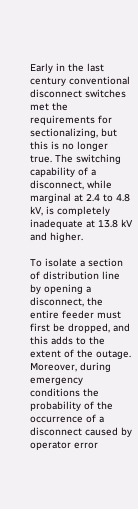Early in the last century conventional disconnect switches met the requirements for sectionalizing, but this is no longer true. The switching capability of a disconnect, while marginal at 2.4 to 4.8 kV, is completely inadequate at 13.8 kV and higher.

To isolate a section of distribution line by opening a disconnect, the entire feeder must first be dropped, and this adds to the extent of the outage. Moreover, during emergency conditions the probability of the occurrence of a disconnect caused by operator error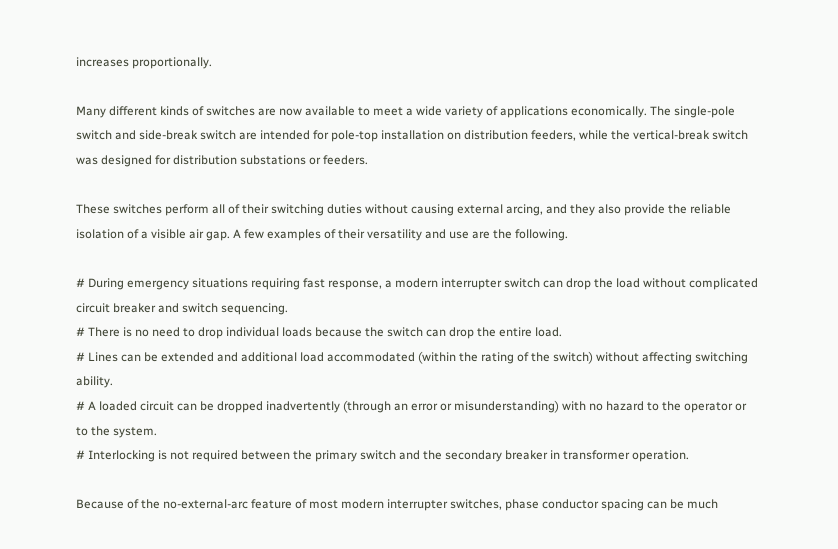increases proportionally.

Many different kinds of switches are now available to meet a wide variety of applications economically. The single-pole switch and side-break switch are intended for pole-top installation on distribution feeders, while the vertical-break switch was designed for distribution substations or feeders.

These switches perform all of their switching duties without causing external arcing, and they also provide the reliable isolation of a visible air gap. A few examples of their versatility and use are the following.

# During emergency situations requiring fast response, a modern interrupter switch can drop the load without complicated circuit breaker and switch sequencing.
# There is no need to drop individual loads because the switch can drop the entire load.
# Lines can be extended and additional load accommodated (within the rating of the switch) without affecting switching ability.
# A loaded circuit can be dropped inadvertently (through an error or misunderstanding) with no hazard to the operator or to the system.
# Interlocking is not required between the primary switch and the secondary breaker in transformer operation.

Because of the no-external-arc feature of most modern interrupter switches, phase conductor spacing can be much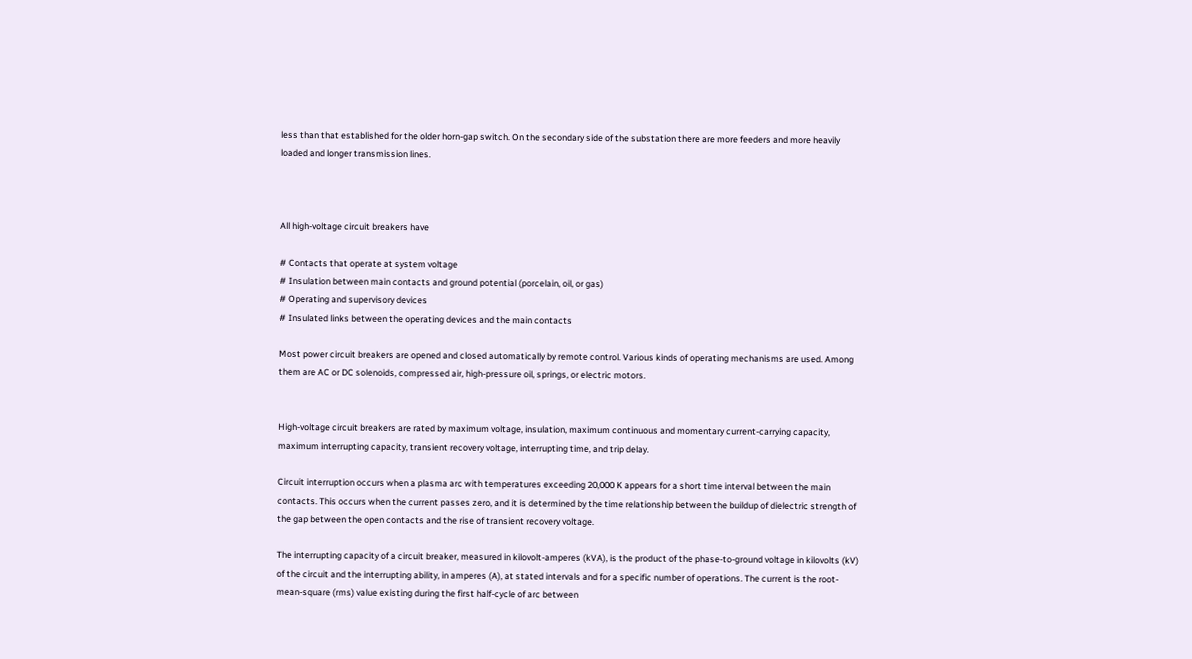less than that established for the older horn-gap switch. On the secondary side of the substation there are more feeders and more heavily loaded and longer transmission lines.



All high-voltage circuit breakers have

# Contacts that operate at system voltage
# Insulation between main contacts and ground potential (porcelain, oil, or gas)
# Operating and supervisory devices
# Insulated links between the operating devices and the main contacts

Most power circuit breakers are opened and closed automatically by remote control. Various kinds of operating mechanisms are used. Among them are AC or DC solenoids, compressed air, high-pressure oil, springs, or electric motors.


High-voltage circuit breakers are rated by maximum voltage, insulation, maximum continuous and momentary current-carrying capacity, maximum interrupting capacity, transient recovery voltage, interrupting time, and trip delay.

Circuit interruption occurs when a plasma arc with temperatures exceeding 20,000 K appears for a short time interval between the main contacts. This occurs when the current passes zero, and it is determined by the time relationship between the buildup of dielectric strength of the gap between the open contacts and the rise of transient recovery voltage.

The interrupting capacity of a circuit breaker, measured in kilovolt-amperes (kVA), is the product of the phase-to-ground voltage in kilovolts (kV) of the circuit and the interrupting ability, in amperes (A), at stated intervals and for a specific number of operations. The current is the root-mean-square (rms) value existing during the first half-cycle of arc between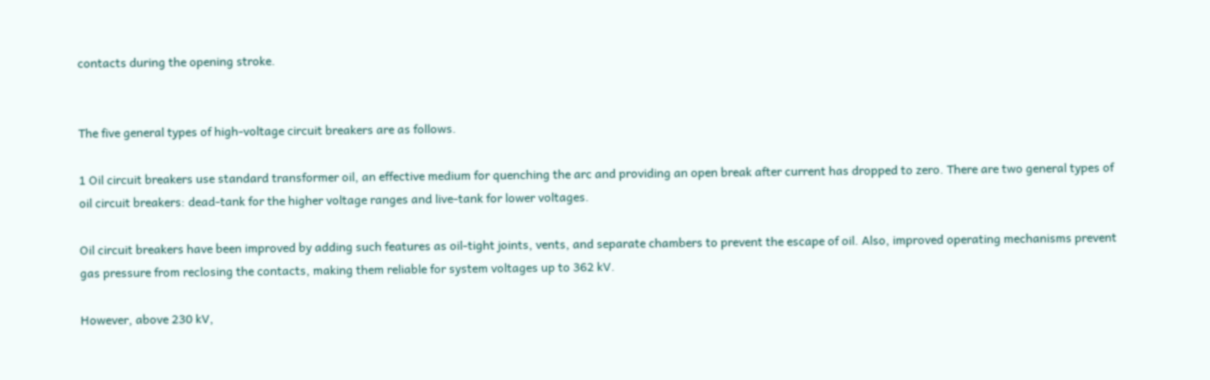contacts during the opening stroke.


The five general types of high-voltage circuit breakers are as follows.

1 Oil circuit breakers use standard transformer oil, an effective medium for quenching the arc and providing an open break after current has dropped to zero. There are two general types of oil circuit breakers: dead-tank for the higher voltage ranges and live-tank for lower voltages.

Oil circuit breakers have been improved by adding such features as oil-tight joints, vents, and separate chambers to prevent the escape of oil. Also, improved operating mechanisms prevent gas pressure from reclosing the contacts, making them reliable for system voltages up to 362 kV.

However, above 230 kV,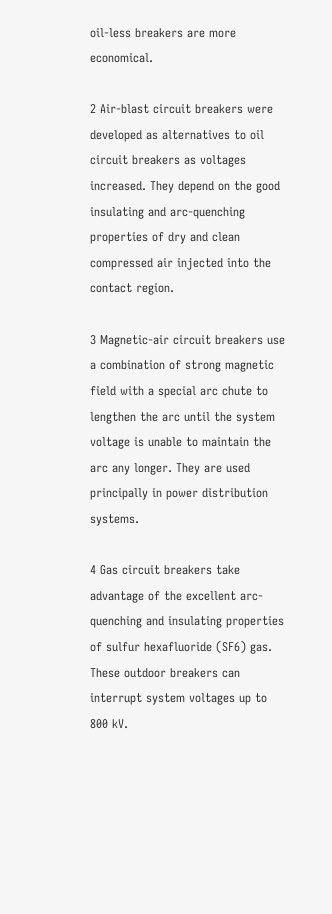oil-less breakers are more economical.

2 Air-blast circuit breakers were developed as alternatives to oil circuit breakers as voltages increased. They depend on the good insulating and arc-quenching properties of dry and clean compressed air injected into the contact region.

3 Magnetic-air circuit breakers use a combination of strong magnetic field with a special arc chute to lengthen the arc until the system voltage is unable to maintain the arc any longer. They are used principally in power distribution systems.

4 Gas circuit breakers take advantage of the excellent arc-quenching and insulating properties of sulfur hexafluoride (SF6) gas. These outdoor breakers can interrupt system voltages up to 800 kV.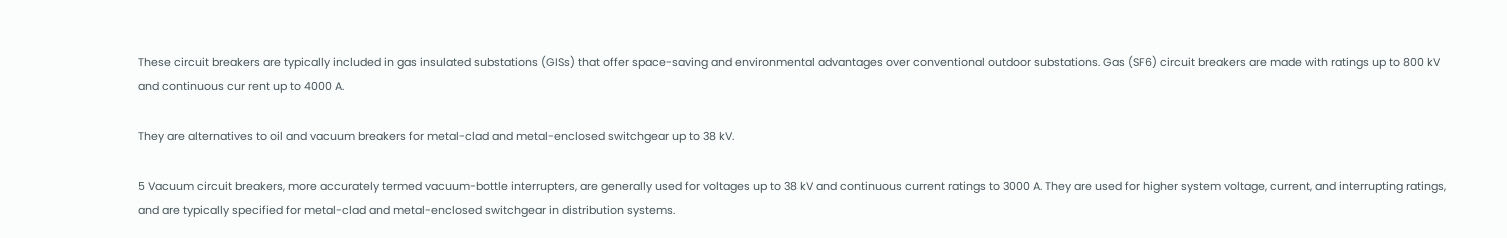These circuit breakers are typically included in gas insulated substations (GISs) that offer space-saving and environmental advantages over conventional outdoor substations. Gas (SF6) circuit breakers are made with ratings up to 800 kV and continuous cur rent up to 4000 A.

They are alternatives to oil and vacuum breakers for metal-clad and metal-enclosed switchgear up to 38 kV.

5 Vacuum circuit breakers, more accurately termed vacuum-bottle interrupters, are generally used for voltages up to 38 kV and continuous current ratings to 3000 A. They are used for higher system voltage, current, and interrupting ratings, and are typically specified for metal-clad and metal-enclosed switchgear in distribution systems.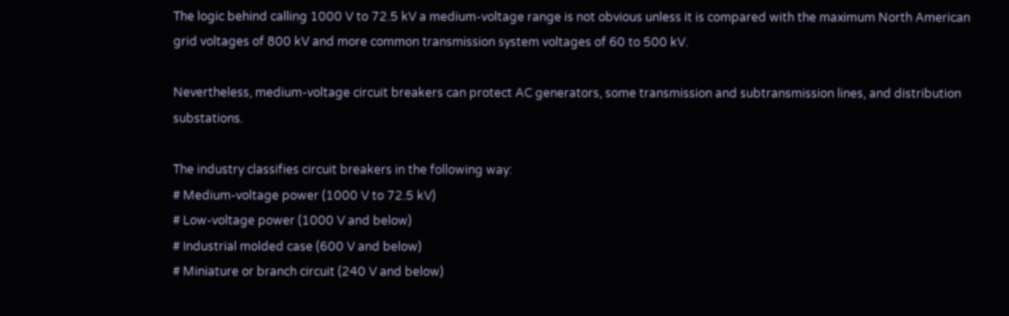The logic behind calling 1000 V to 72.5 kV a medium-voltage range is not obvious unless it is compared with the maximum North American grid voltages of 800 kV and more common transmission system voltages of 60 to 500 kV.

Nevertheless, medium-voltage circuit breakers can protect AC generators, some transmission and subtransmission lines, and distribution substations.

The industry classifies circuit breakers in the following way:
# Medium-voltage power (1000 V to 72.5 kV)
# Low-voltage power (1000 V and below)
# Industrial molded case (600 V and below)
# Miniature or branch circuit (240 V and below)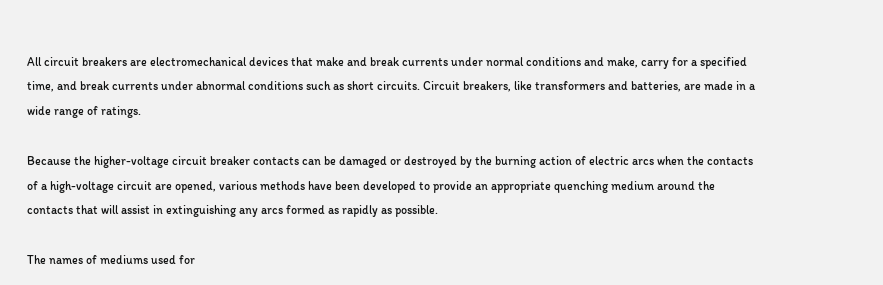All circuit breakers are electromechanical devices that make and break currents under normal conditions and make, carry for a specified time, and break currents under abnormal conditions such as short circuits. Circuit breakers, like transformers and batteries, are made in a wide range of ratings.

Because the higher-voltage circuit breaker contacts can be damaged or destroyed by the burning action of electric arcs when the contacts of a high-voltage circuit are opened, various methods have been developed to provide an appropriate quenching medium around the contacts that will assist in extinguishing any arcs formed as rapidly as possible.

The names of mediums used for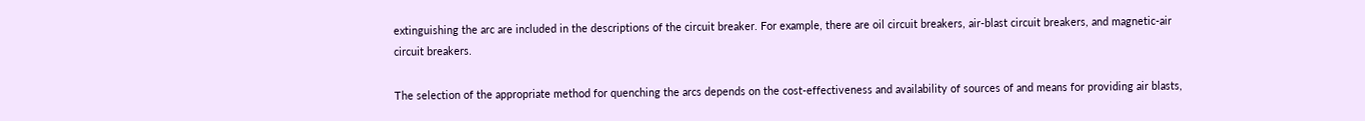extinguishing the arc are included in the descriptions of the circuit breaker. For example, there are oil circuit breakers, air-blast circuit breakers, and magnetic-air circuit breakers.

The selection of the appropriate method for quenching the arcs depends on the cost-effectiveness and availability of sources of and means for providing air blasts,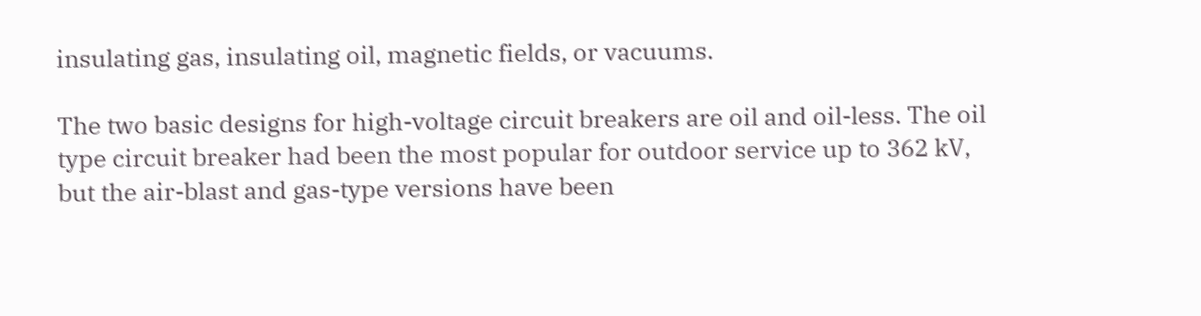insulating gas, insulating oil, magnetic fields, or vacuums.

The two basic designs for high-voltage circuit breakers are oil and oil-less. The oil type circuit breaker had been the most popular for outdoor service up to 362 kV, but the air-blast and gas-type versions have been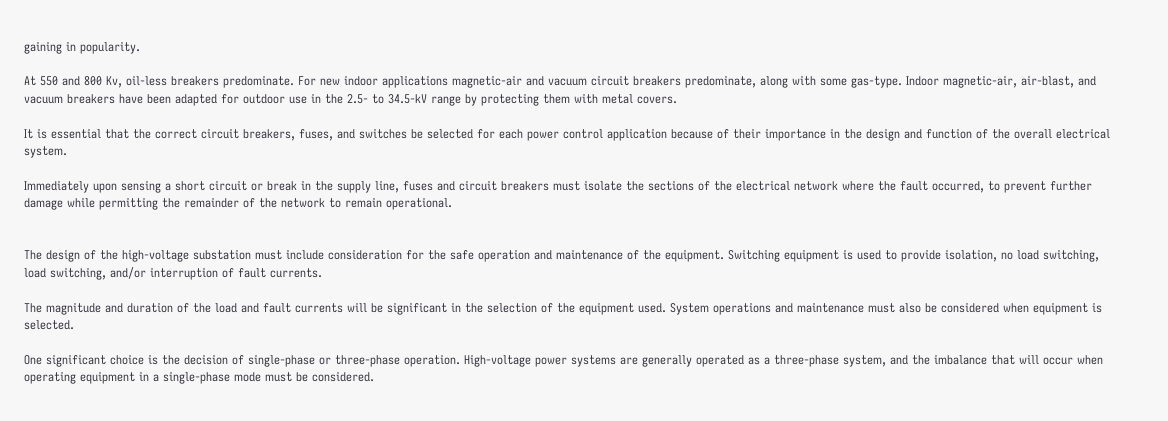gaining in popularity.

At 550 and 800 Kv, oil-less breakers predominate. For new indoor applications magnetic-air and vacuum circuit breakers predominate, along with some gas-type. Indoor magnetic-air, air-blast, and vacuum breakers have been adapted for outdoor use in the 2.5- to 34.5-kV range by protecting them with metal covers.

It is essential that the correct circuit breakers, fuses, and switches be selected for each power control application because of their importance in the design and function of the overall electrical system.

Immediately upon sensing a short circuit or break in the supply line, fuses and circuit breakers must isolate the sections of the electrical network where the fault occurred, to prevent further damage while permitting the remainder of the network to remain operational.


The design of the high-voltage substation must include consideration for the safe operation and maintenance of the equipment. Switching equipment is used to provide isolation, no load switching, load switching, and/or interruption of fault currents.

The magnitude and duration of the load and fault currents will be significant in the selection of the equipment used. System operations and maintenance must also be considered when equipment is selected.

One significant choice is the decision of single-phase or three-phase operation. High-voltage power systems are generally operated as a three-phase system, and the imbalance that will occur when operating equipment in a single-phase mode must be considered.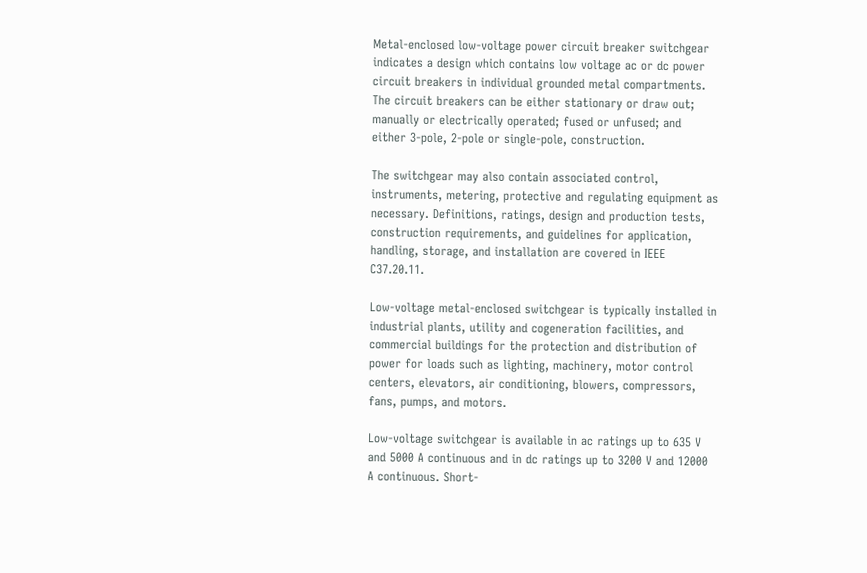Metal-enclosed low-voltage power circuit breaker switchgear indicates a design which contains low voltage ac or dc power circuit breakers in individual grounded metal compartments. The circuit breakers can be either stationary or draw out; manually or electrically operated; fused or unfused; and
either 3-pole, 2-pole or single-pole, construction.

The switchgear may also contain associated control, instruments, metering, protective and regulating equipment as necessary. Definitions, ratings, design and production tests, construction requirements, and guidelines for application, handling, storage, and installation are covered in IEEE C37.20.11.

Low-voltage metal-enclosed switchgear is typically installed in industrial plants, utility and cogeneration facilities, and commercial buildings for the protection and distribution of power for loads such as lighting, machinery, motor control centers, elevators, air conditioning, blowers, compressors, fans, pumps, and motors.

Low-voltage switchgear is available in ac ratings up to 635 V and 5000 A continuous and in dc ratings up to 3200 V and 12000 A continuous. Short-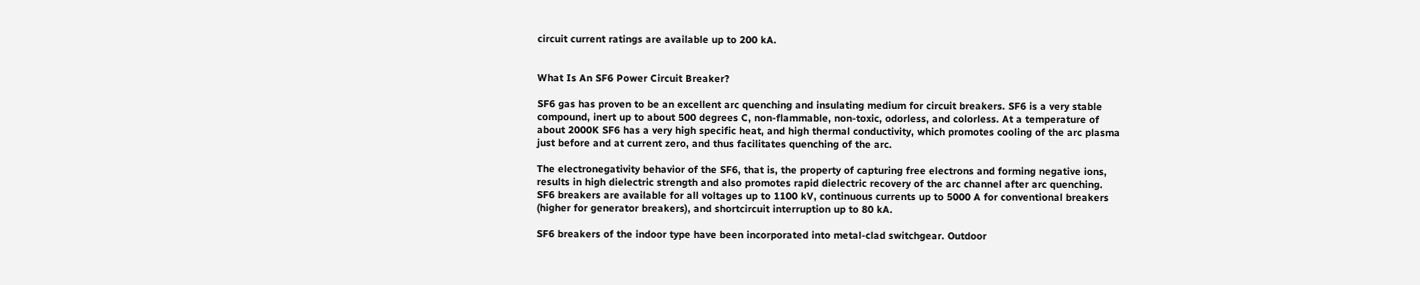circuit current ratings are available up to 200 kA.


What Is An SF6 Power Circuit Breaker?

SF6 gas has proven to be an excellent arc quenching and insulating medium for circuit breakers. SF6 is a very stable compound, inert up to about 500 degrees C, non-flammable, non-toxic, odorless, and colorless. At a temperature of about 2000K SF6 has a very high specific heat, and high thermal conductivity, which promotes cooling of the arc plasma just before and at current zero, and thus facilitates quenching of the arc.

The electronegativity behavior of the SF6, that is, the property of capturing free electrons and forming negative ions, results in high dielectric strength and also promotes rapid dielectric recovery of the arc channel after arc quenching. SF6 breakers are available for all voltages up to 1100 kV, continuous currents up to 5000 A for conventional breakers (higher for generator breakers), and shortcircuit interruption up to 80 kA.

SF6 breakers of the indoor type have been incorporated into metal-clad switchgear. Outdoor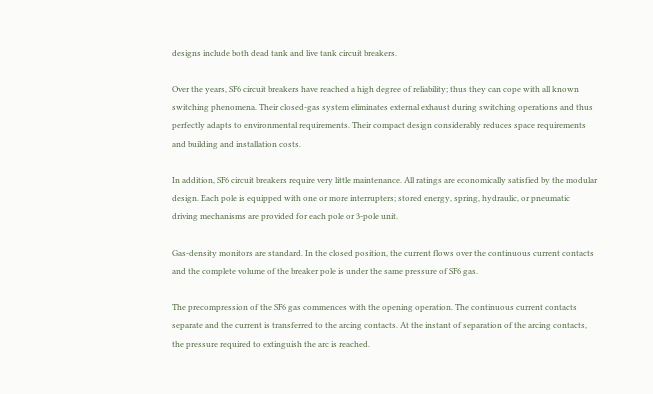designs include both dead tank and live tank circuit breakers.

Over the years, SF6 circuit breakers have reached a high degree of reliability; thus they can cope with all known switching phenomena. Their closed-gas system eliminates external exhaust during switching operations and thus perfectly adapts to environmental requirements. Their compact design considerably reduces space requirements and building and installation costs.

In addition, SF6 circuit breakers require very little maintenance. All ratings are economically satisfied by the modular design. Each pole is equipped with one or more interrupters; stored energy, spring, hydraulic, or pneumatic driving mechanisms are provided for each pole or 3-pole unit.

Gas-density monitors are standard. In the closed position, the current flows over the continuous current contacts and the complete volume of the breaker pole is under the same pressure of SF6 gas.

The precompression of the SF6 gas commences with the opening operation. The continuous current contacts separate and the current is transferred to the arcing contacts. At the instant of separation of the arcing contacts, the pressure required to extinguish the arc is reached.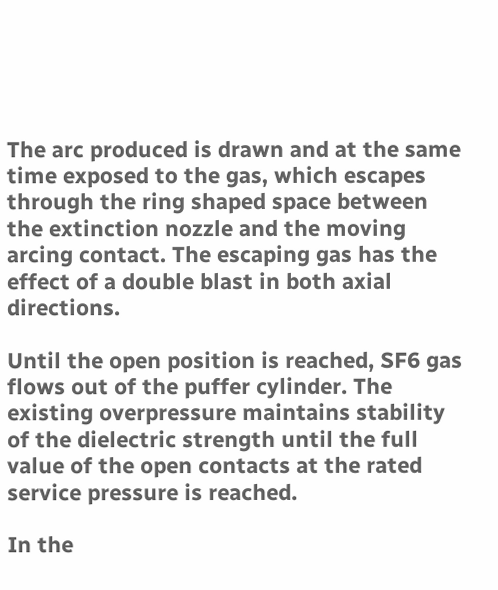The arc produced is drawn and at the same time exposed to the gas, which escapes through the ring shaped space between the extinction nozzle and the moving arcing contact. The escaping gas has the effect of a double blast in both axial directions.

Until the open position is reached, SF6 gas flows out of the puffer cylinder. The existing overpressure maintains stability of the dielectric strength until the full value of the open contacts at the rated service pressure is reached.

In the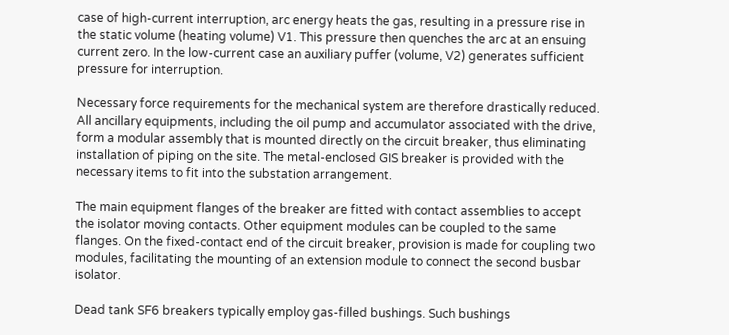case of high-current interruption, arc energy heats the gas, resulting in a pressure rise in the static volume (heating volume) V1. This pressure then quenches the arc at an ensuing current zero. In the low-current case an auxiliary puffer (volume, V2) generates sufficient pressure for interruption.

Necessary force requirements for the mechanical system are therefore drastically reduced. All ancillary equipments, including the oil pump and accumulator associated with the drive, form a modular assembly that is mounted directly on the circuit breaker, thus eliminating installation of piping on the site. The metal-enclosed GIS breaker is provided with the necessary items to fit into the substation arrangement.

The main equipment flanges of the breaker are fitted with contact assemblies to accept the isolator moving contacts. Other equipment modules can be coupled to the same flanges. On the fixed-contact end of the circuit breaker, provision is made for coupling two modules, facilitating the mounting of an extension module to connect the second busbar isolator.

Dead tank SF6 breakers typically employ gas-filled bushings. Such bushings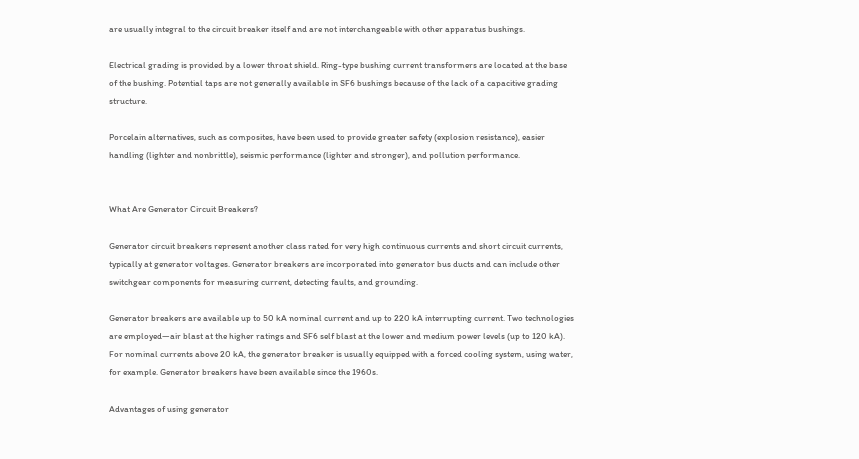are usually integral to the circuit breaker itself and are not interchangeable with other apparatus bushings.

Electrical grading is provided by a lower throat shield. Ring-type bushing current transformers are located at the base of the bushing. Potential taps are not generally available in SF6 bushings because of the lack of a capacitive grading structure.

Porcelain alternatives, such as composites, have been used to provide greater safety (explosion resistance), easier handling (lighter and nonbrittle), seismic performance (lighter and stronger), and pollution performance.


What Are Generator Circuit Breakers?

Generator circuit breakers represent another class rated for very high continuous currents and short circuit currents, typically at generator voltages. Generator breakers are incorporated into generator bus ducts and can include other switchgear components for measuring current, detecting faults, and grounding.

Generator breakers are available up to 50 kA nominal current and up to 220 kA interrupting current. Two technologies are employed—air blast at the higher ratings and SF6 self blast at the lower and medium power levels (up to 120 kA). For nominal currents above 20 kA, the generator breaker is usually equipped with a forced cooling system, using water, for example. Generator breakers have been available since the 1960s.

Advantages of using generator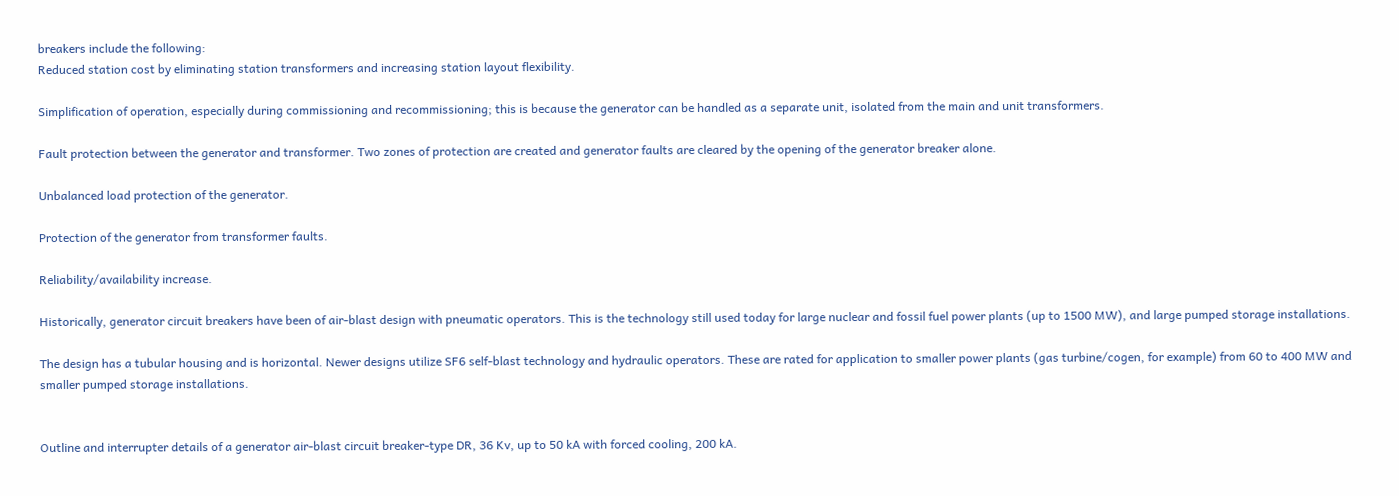breakers include the following:
Reduced station cost by eliminating station transformers and increasing station layout flexibility.

Simplification of operation, especially during commissioning and recommissioning; this is because the generator can be handled as a separate unit, isolated from the main and unit transformers.

Fault protection between the generator and transformer. Two zones of protection are created and generator faults are cleared by the opening of the generator breaker alone.

Unbalanced load protection of the generator.

Protection of the generator from transformer faults.

Reliability/availability increase.

Historically, generator circuit breakers have been of air-blast design with pneumatic operators. This is the technology still used today for large nuclear and fossil fuel power plants (up to 1500 MW), and large pumped storage installations.

The design has a tubular housing and is horizontal. Newer designs utilize SF6 self-blast technology and hydraulic operators. These are rated for application to smaller power plants (gas turbine/cogen, for example) from 60 to 400 MW and smaller pumped storage installations.


Outline and interrupter details of a generator air-blast circuit breaker-type DR, 36 Kv, up to 50 kA with forced cooling, 200 kA.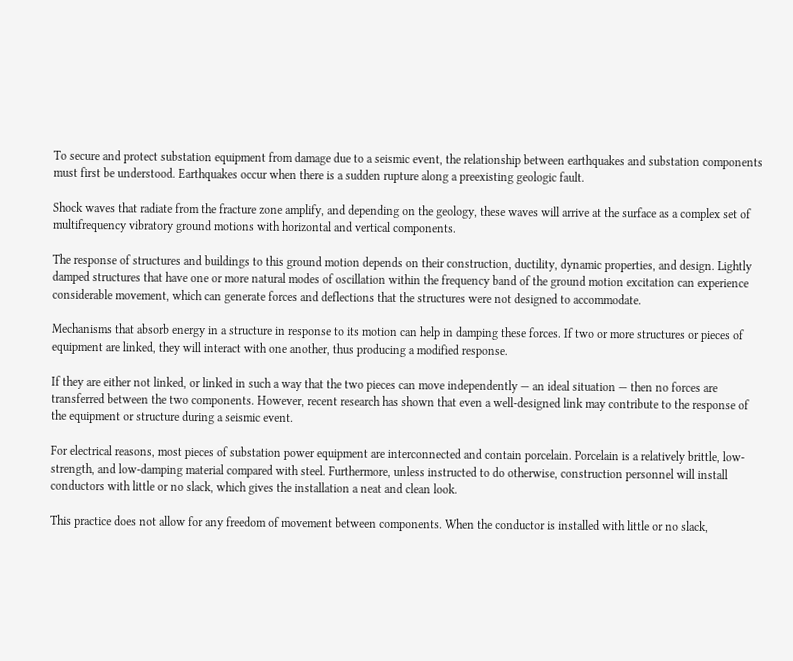To secure and protect substation equipment from damage due to a seismic event, the relationship between earthquakes and substation components must first be understood. Earthquakes occur when there is a sudden rupture along a preexisting geologic fault.

Shock waves that radiate from the fracture zone amplify, and depending on the geology, these waves will arrive at the surface as a complex set of multifrequency vibratory ground motions with horizontal and vertical components.

The response of structures and buildings to this ground motion depends on their construction, ductility, dynamic properties, and design. Lightly damped structures that have one or more natural modes of oscillation within the frequency band of the ground motion excitation can experience considerable movement, which can generate forces and deflections that the structures were not designed to accommodate.

Mechanisms that absorb energy in a structure in response to its motion can help in damping these forces. If two or more structures or pieces of equipment are linked, they will interact with one another, thus producing a modified response.

If they are either not linked, or linked in such a way that the two pieces can move independently — an ideal situation — then no forces are transferred between the two components. However, recent research has shown that even a well-designed link may contribute to the response of the equipment or structure during a seismic event.

For electrical reasons, most pieces of substation power equipment are interconnected and contain porcelain. Porcelain is a relatively brittle, low-strength, and low-damping material compared with steel. Furthermore, unless instructed to do otherwise, construction personnel will install conductors with little or no slack, which gives the installation a neat and clean look.

This practice does not allow for any freedom of movement between components. When the conductor is installed with little or no slack,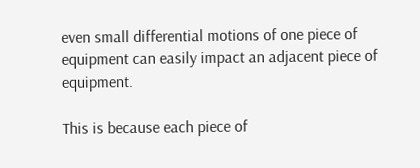even small differential motions of one piece of equipment can easily impact an adjacent piece of equipment.

This is because each piece of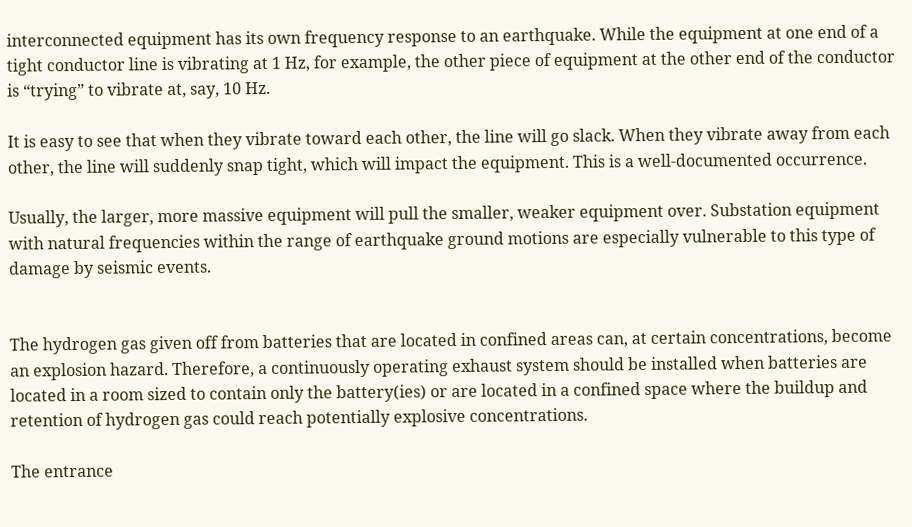interconnected equipment has its own frequency response to an earthquake. While the equipment at one end of a tight conductor line is vibrating at 1 Hz, for example, the other piece of equipment at the other end of the conductor is “trying” to vibrate at, say, 10 Hz.

It is easy to see that when they vibrate toward each other, the line will go slack. When they vibrate away from each other, the line will suddenly snap tight, which will impact the equipment. This is a well-documented occurrence.

Usually, the larger, more massive equipment will pull the smaller, weaker equipment over. Substation equipment with natural frequencies within the range of earthquake ground motions are especially vulnerable to this type of damage by seismic events.


The hydrogen gas given off from batteries that are located in confined areas can, at certain concentrations, become an explosion hazard. Therefore, a continuously operating exhaust system should be installed when batteries are located in a room sized to contain only the battery(ies) or are located in a confined space where the buildup and retention of hydrogen gas could reach potentially explosive concentrations.

The entrance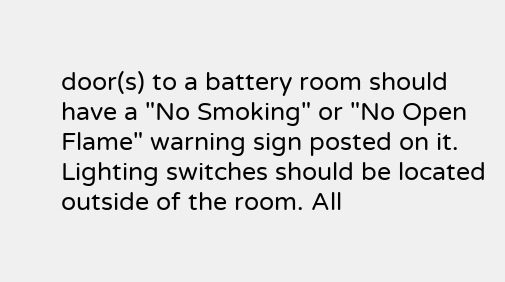door(s) to a battery room should have a "No Smoking" or "No Open Flame" warning sign posted on it. Lighting switches should be located outside of the room. All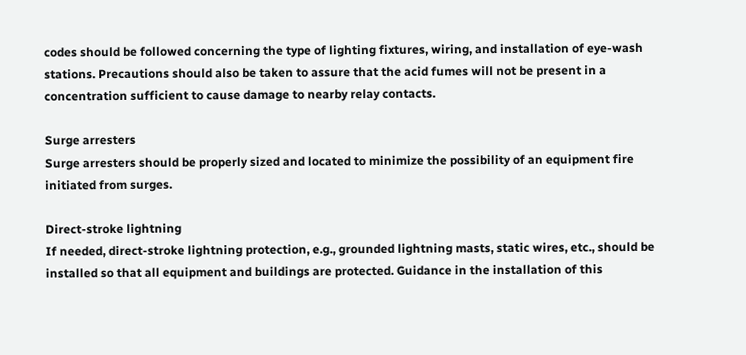codes should be followed concerning the type of lighting fixtures, wiring, and installation of eye-wash stations. Precautions should also be taken to assure that the acid fumes will not be present in a concentration sufficient to cause damage to nearby relay contacts.

Surge arresters
Surge arresters should be properly sized and located to minimize the possibility of an equipment fire initiated from surges.

Direct-stroke lightning
If needed, direct-stroke lightning protection, e.g., grounded lightning masts, static wires, etc., should be installed so that all equipment and buildings are protected. Guidance in the installation of this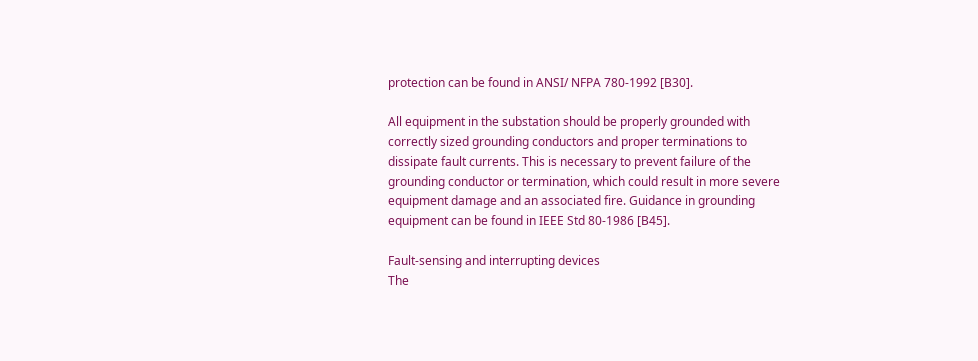protection can be found in ANSI/ NFPA 780-1992 [B30].

All equipment in the substation should be properly grounded with correctly sized grounding conductors and proper terminations to dissipate fault currents. This is necessary to prevent failure of the grounding conductor or termination, which could result in more severe equipment damage and an associated fire. Guidance in grounding equipment can be found in IEEE Std 80-1986 [B45].

Fault-sensing and interrupting devices
The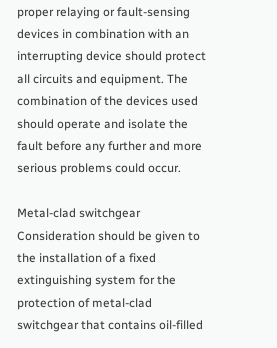proper relaying or fault-sensing devices in combination with an interrupting device should protect all circuits and equipment. The combination of the devices used should operate and isolate the fault before any further and more serious problems could occur.

Metal-clad switchgear
Consideration should be given to the installation of a fixed extinguishing system for the protection of metal-clad switchgear that contains oil-filled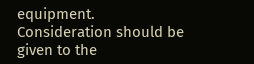equipment. Consideration should be given to the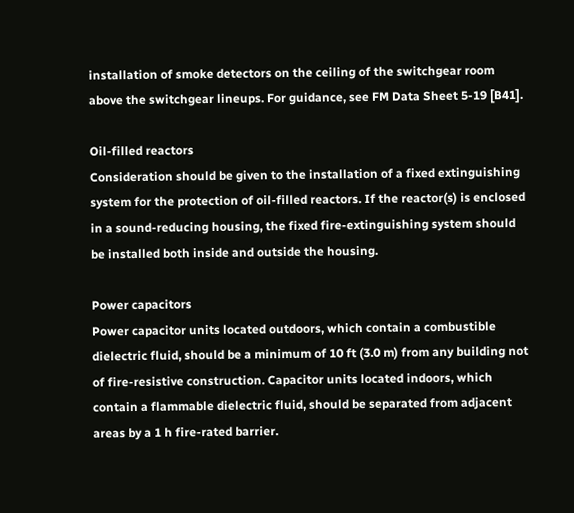installation of smoke detectors on the ceiling of the switchgear room above the switchgear lineups. For guidance, see FM Data Sheet 5-19 [B41].

Oil-filled reactors
Consideration should be given to the installation of a fixed extinguishing system for the protection of oil-filled reactors. If the reactor(s) is enclosed in a sound-reducing housing, the fixed fire-extinguishing system should be installed both inside and outside the housing.

Power capacitors
Power capacitor units located outdoors, which contain a combustible dielectric fluid, should be a minimum of 10 ft (3.0 m) from any building not of fire-resistive construction. Capacitor units located indoors, which contain a flammable dielectric fluid, should be separated from adjacent areas by a 1 h fire-rated barrier.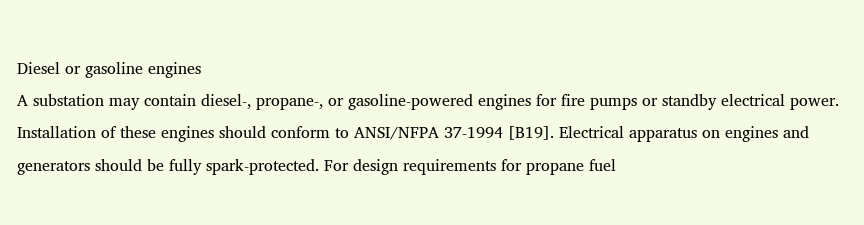Diesel or gasoline engines
A substation may contain diesel-, propane-, or gasoline-powered engines for fire pumps or standby electrical power. Installation of these engines should conform to ANSI/NFPA 37-1994 [B19]. Electrical apparatus on engines and generators should be fully spark-protected. For design requirements for propane fuel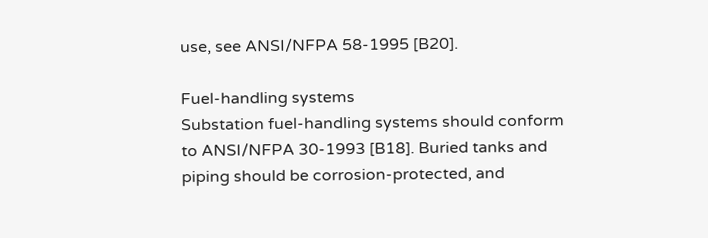use, see ANSI/NFPA 58-1995 [B20].

Fuel-handling systems
Substation fuel-handling systems should conform to ANSI/NFPA 30-1993 [B18]. Buried tanks and piping should be corrosion-protected, and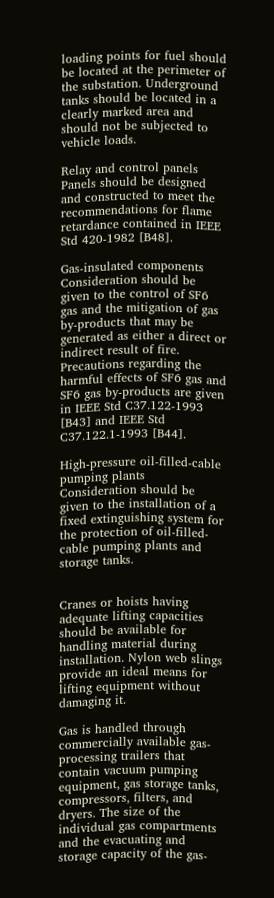loading points for fuel should be located at the perimeter of the substation. Underground tanks should be located in a clearly marked area and should not be subjected to vehicle loads.

Relay and control panels
Panels should be designed and constructed to meet the recommendations for flame retardance contained in IEEE Std 420-1982 [B48].

Gas-insulated components
Consideration should be given to the control of SF6 gas and the mitigation of gas by-products that may be generated as either a direct or indirect result of fire. Precautions regarding the harmful effects of SF6 gas and SF6 gas by-products are given in IEEE Std C37.122-1993 [B43] and IEEE Std C37.122.1-1993 [B44].

High-pressure oil-filled-cable pumping plants
Consideration should be given to the installation of a fixed extinguishing system for the protection of oil-filled-cable pumping plants and storage tanks.


Cranes or hoists having adequate lifting capacities should be available for handling material during installation. Nylon web slings provide an ideal means for lifting equipment without damaging it.

Gas is handled through commercially available gas-processing trailers that contain vacuum pumping equipment, gas storage tanks, compressors, filters, and dryers. The size of the individual gas compartments and the evacuating and storage capacity of the gas-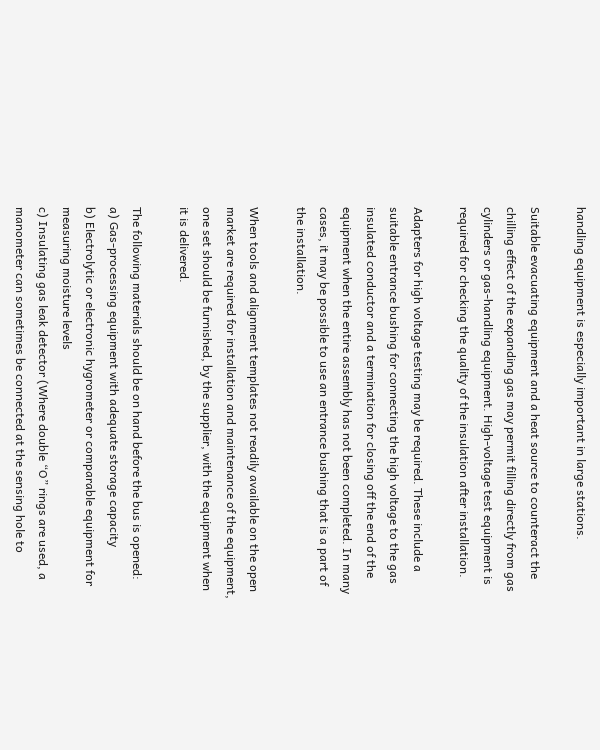handling equipment is especially important in large stations.

Suitable evacuating equipment and a heat source to counteract the chilling effect of the expanding gas may permit filling directly from gas cylinders or gas-handling equipment. High-voltage test equipment is required for checking the quality of the insulation after installation.

Adapters for high voltage testing may be required. These include a suitable entrance bushing for connecting the high voltage to the gas insulated conductor and a termination for closing off the end of the equipment when the entire assembly has not been completed. In many cases, it may be possible to use an entrance bushing that is a part of the installation.

When tools and alignment templates not readily available on the open market are required for installation and maintenance of the equipment, one set should be furnished, by the supplier, with the equipment when it is delivered.

The following materials should be on hand before the bus is opened:
a) Gas-processing equipment with adequate storage capacity
b) Electrolytic or electronic hygrometer or comparable equipment for measuring moisture levels
c) Insulating gas leak detector (Where double “O” rings are used, a manometer can sometimes be connected at the sensing hole to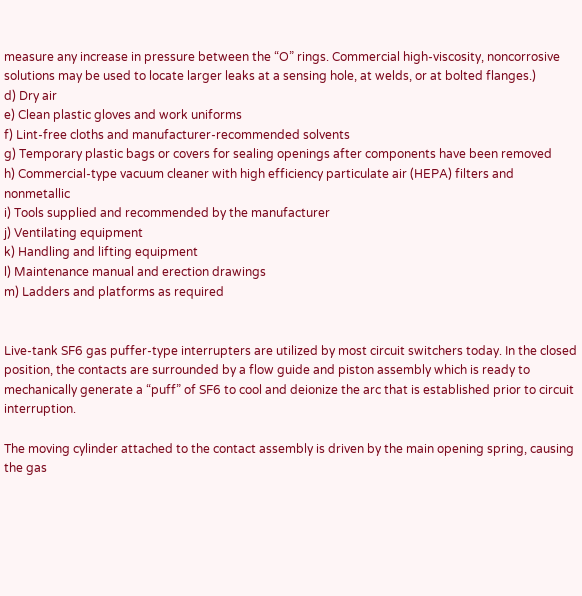measure any increase in pressure between the “O” rings. Commercial high-viscosity, noncorrosive solutions may be used to locate larger leaks at a sensing hole, at welds, or at bolted flanges.)
d) Dry air
e) Clean plastic gloves and work uniforms
f) Lint-free cloths and manufacturer-recommended solvents
g) Temporary plastic bags or covers for sealing openings after components have been removed
h) Commercial-type vacuum cleaner with high efficiency particulate air (HEPA) filters and nonmetallic
i) Tools supplied and recommended by the manufacturer
j) Ventilating equipment
k) Handling and lifting equipment
l) Maintenance manual and erection drawings
m) Ladders and platforms as required


Live-tank SF6 gas puffer-type interrupters are utilized by most circuit switchers today. In the closed position, the contacts are surrounded by a flow guide and piston assembly which is ready to mechanically generate a “puff” of SF6 to cool and deionize the arc that is established prior to circuit interruption.

The moving cylinder attached to the contact assembly is driven by the main opening spring, causing the gas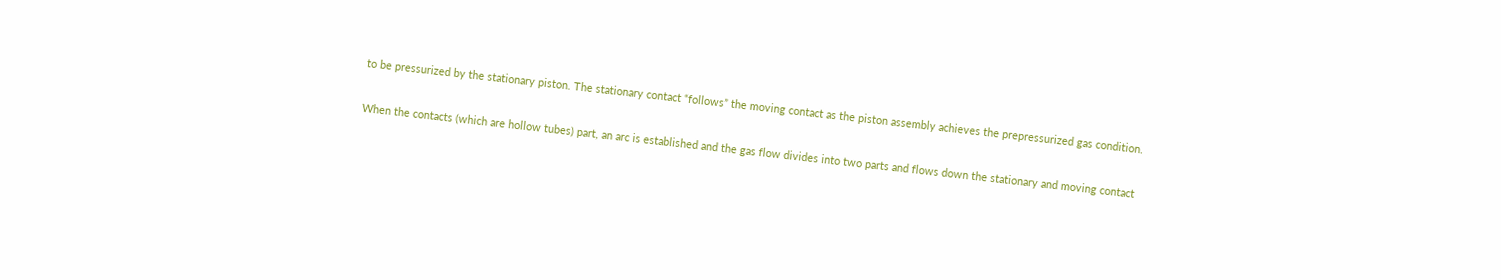to be pressurized by the stationary piston. The stationary contact “follows” the moving contact as the piston assembly achieves the prepressurized gas condition.

When the contacts (which are hollow tubes) part, an arc is established and the gas flow divides into two parts and flows down the stationary and moving contact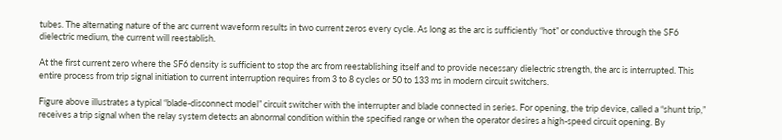tubes. The alternating nature of the arc current waveform results in two current zeros every cycle. As long as the arc is sufficiently “hot” or conductive through the SF6 dielectric medium, the current will reestablish.

At the first current zero where the SF6 density is sufficient to stop the arc from reestablishing itself and to provide necessary dielectric strength, the arc is interrupted. This entire process from trip signal initiation to current interruption requires from 3 to 8 cycles or 50 to 133 ms in modern circuit switchers.

Figure above illustrates a typical “blade-disconnect model” circuit switcher with the interrupter and blade connected in series. For opening, the trip device, called a “shunt trip,” receives a trip signal when the relay system detects an abnormal condition within the specified range or when the operator desires a high-speed circuit opening. By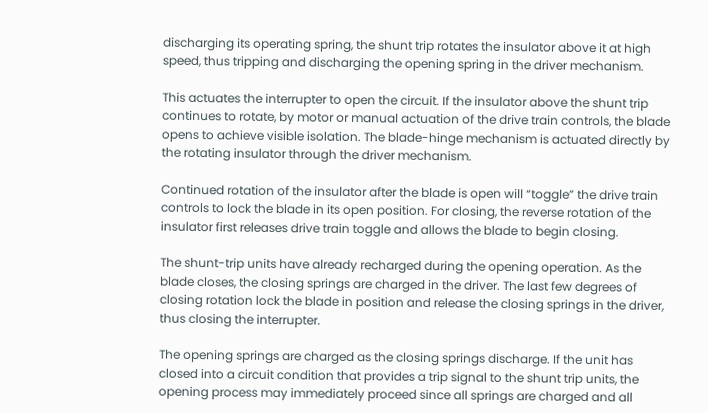discharging its operating spring, the shunt trip rotates the insulator above it at high speed, thus tripping and discharging the opening spring in the driver mechanism.

This actuates the interrupter to open the circuit. If the insulator above the shunt trip continues to rotate, by motor or manual actuation of the drive train controls, the blade opens to achieve visible isolation. The blade-hinge mechanism is actuated directly by the rotating insulator through the driver mechanism.

Continued rotation of the insulator after the blade is open will “toggle” the drive train controls to lock the blade in its open position. For closing, the reverse rotation of the insulator first releases drive train toggle and allows the blade to begin closing.

The shunt-trip units have already recharged during the opening operation. As the blade closes, the closing springs are charged in the driver. The last few degrees of closing rotation lock the blade in position and release the closing springs in the driver, thus closing the interrupter.

The opening springs are charged as the closing springs discharge. If the unit has closed into a circuit condition that provides a trip signal to the shunt trip units, the opening process may immediately proceed since all springs are charged and all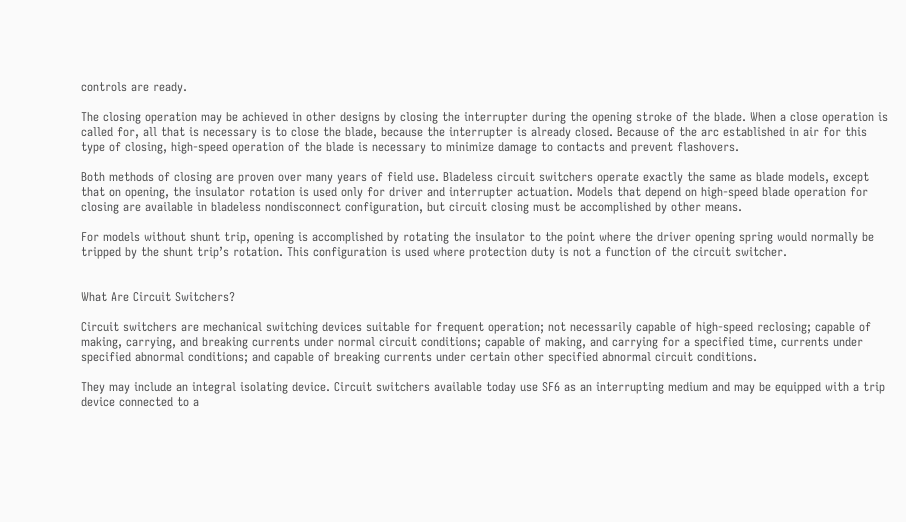controls are ready.

The closing operation may be achieved in other designs by closing the interrupter during the opening stroke of the blade. When a close operation is called for, all that is necessary is to close the blade, because the interrupter is already closed. Because of the arc established in air for this type of closing, high-speed operation of the blade is necessary to minimize damage to contacts and prevent flashovers.

Both methods of closing are proven over many years of field use. Bladeless circuit switchers operate exactly the same as blade models, except that on opening, the insulator rotation is used only for driver and interrupter actuation. Models that depend on high-speed blade operation for closing are available in bladeless nondisconnect configuration, but circuit closing must be accomplished by other means.

For models without shunt trip, opening is accomplished by rotating the insulator to the point where the driver opening spring would normally be tripped by the shunt trip’s rotation. This configuration is used where protection duty is not a function of the circuit switcher.


What Are Circuit Switchers?

Circuit switchers are mechanical switching devices suitable for frequent operation; not necessarily capable of high-speed reclosing; capable of making, carrying, and breaking currents under normal circuit conditions; capable of making, and carrying for a specified time, currents under specified abnormal conditions; and capable of breaking currents under certain other specified abnormal circuit conditions.

They may include an integral isolating device. Circuit switchers available today use SF6 as an interrupting medium and may be equipped with a trip device connected to a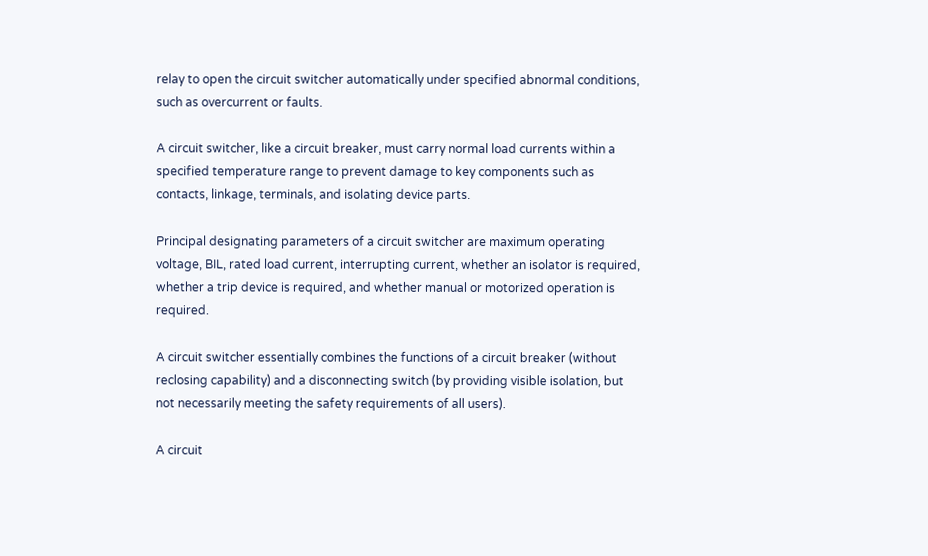relay to open the circuit switcher automatically under specified abnormal conditions, such as overcurrent or faults.

A circuit switcher, like a circuit breaker, must carry normal load currents within a specified temperature range to prevent damage to key components such as contacts, linkage, terminals, and isolating device parts.

Principal designating parameters of a circuit switcher are maximum operating voltage, BIL, rated load current, interrupting current, whether an isolator is required, whether a trip device is required, and whether manual or motorized operation is required.

A circuit switcher essentially combines the functions of a circuit breaker (without reclosing capability) and a disconnecting switch (by providing visible isolation, but not necessarily meeting the safety requirements of all users).

A circuit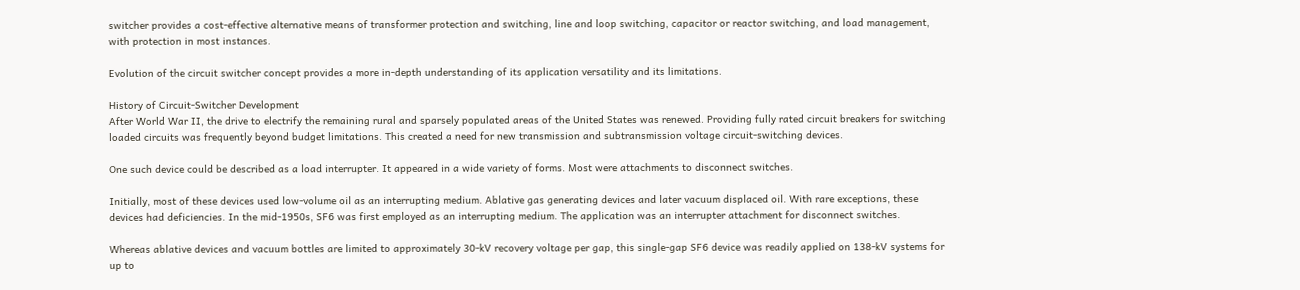switcher provides a cost-effective alternative means of transformer protection and switching, line and loop switching, capacitor or reactor switching, and load management, with protection in most instances.

Evolution of the circuit switcher concept provides a more in-depth understanding of its application versatility and its limitations.

History of Circuit-Switcher Development
After World War II, the drive to electrify the remaining rural and sparsely populated areas of the United States was renewed. Providing fully rated circuit breakers for switching loaded circuits was frequently beyond budget limitations. This created a need for new transmission and subtransmission voltage circuit-switching devices.

One such device could be described as a load interrupter. It appeared in a wide variety of forms. Most were attachments to disconnect switches.

Initially, most of these devices used low-volume oil as an interrupting medium. Ablative gas generating devices and later vacuum displaced oil. With rare exceptions, these devices had deficiencies. In the mid-1950s, SF6 was first employed as an interrupting medium. The application was an interrupter attachment for disconnect switches.

Whereas ablative devices and vacuum bottles are limited to approximately 30-kV recovery voltage per gap, this single-gap SF6 device was readily applied on 138-kV systems for up to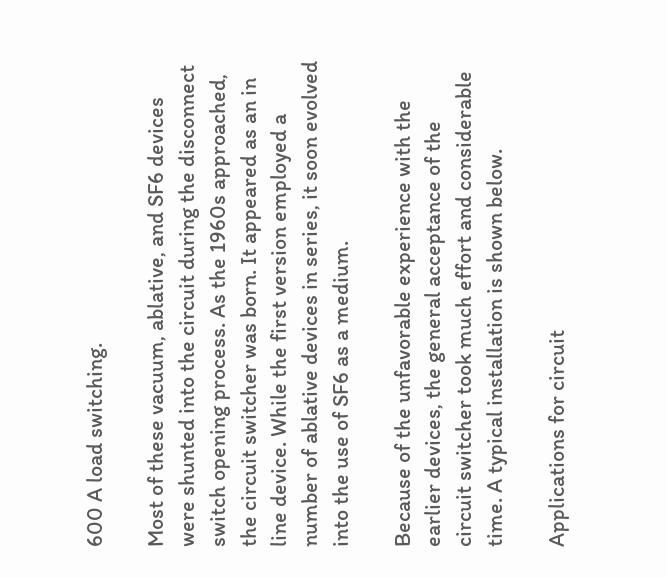600 A load switching.

Most of these vacuum, ablative, and SF6 devices were shunted into the circuit during the disconnect switch opening process. As the 1960s approached, the circuit switcher was born. It appeared as an in line device. While the first version employed a number of ablative devices in series, it soon evolved into the use of SF6 as a medium.

Because of the unfavorable experience with the earlier devices, the general acceptance of the circuit switcher took much effort and considerable time. A typical installation is shown below.

Applications for circuit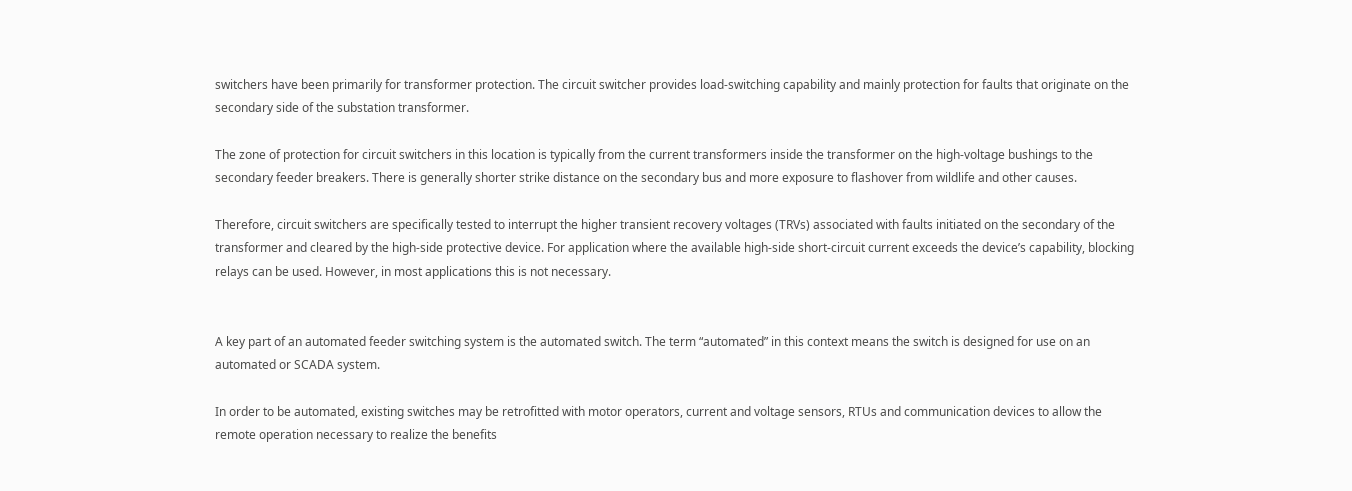switchers have been primarily for transformer protection. The circuit switcher provides load-switching capability and mainly protection for faults that originate on the secondary side of the substation transformer.

The zone of protection for circuit switchers in this location is typically from the current transformers inside the transformer on the high-voltage bushings to the secondary feeder breakers. There is generally shorter strike distance on the secondary bus and more exposure to flashover from wildlife and other causes.

Therefore, circuit switchers are specifically tested to interrupt the higher transient recovery voltages (TRVs) associated with faults initiated on the secondary of the transformer and cleared by the high-side protective device. For application where the available high-side short-circuit current exceeds the device’s capability, blocking relays can be used. However, in most applications this is not necessary.


A key part of an automated feeder switching system is the automated switch. The term “automated” in this context means the switch is designed for use on an automated or SCADA system.

In order to be automated, existing switches may be retrofitted with motor operators, current and voltage sensors, RTUs and communication devices to allow the remote operation necessary to realize the benefits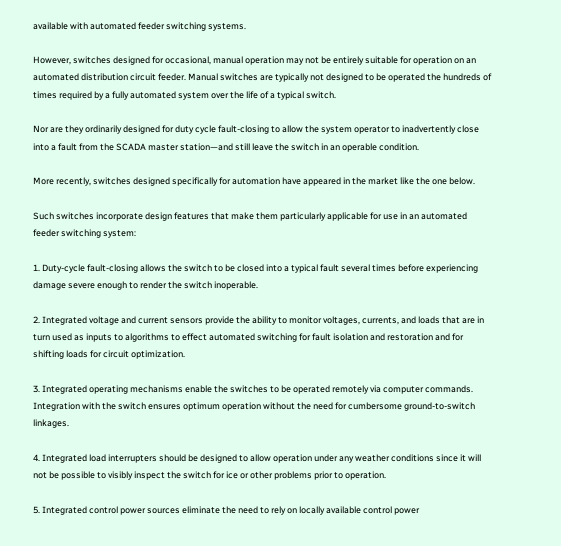available with automated feeder switching systems.

However, switches designed for occasional, manual operation may not be entirely suitable for operation on an automated distribution circuit feeder. Manual switches are typically not designed to be operated the hundreds of times required by a fully automated system over the life of a typical switch.

Nor are they ordinarily designed for duty cycle fault-closing to allow the system operator to inadvertently close into a fault from the SCADA master station—and still leave the switch in an operable condition.

More recently, switches designed specifically for automation have appeared in the market like the one below.

Such switches incorporate design features that make them particularly applicable for use in an automated feeder switching system:

1. Duty-cycle fault-closing allows the switch to be closed into a typical fault several times before experiencing damage severe enough to render the switch inoperable.

2. Integrated voltage and current sensors provide the ability to monitor voltages, currents, and loads that are in turn used as inputs to algorithms to effect automated switching for fault isolation and restoration and for shifting loads for circuit optimization.

3. Integrated operating mechanisms enable the switches to be operated remotely via computer commands. Integration with the switch ensures optimum operation without the need for cumbersome ground-to-switch linkages.

4. Integrated load interrupters should be designed to allow operation under any weather conditions since it will not be possible to visibly inspect the switch for ice or other problems prior to operation.

5. Integrated control power sources eliminate the need to rely on locally available control power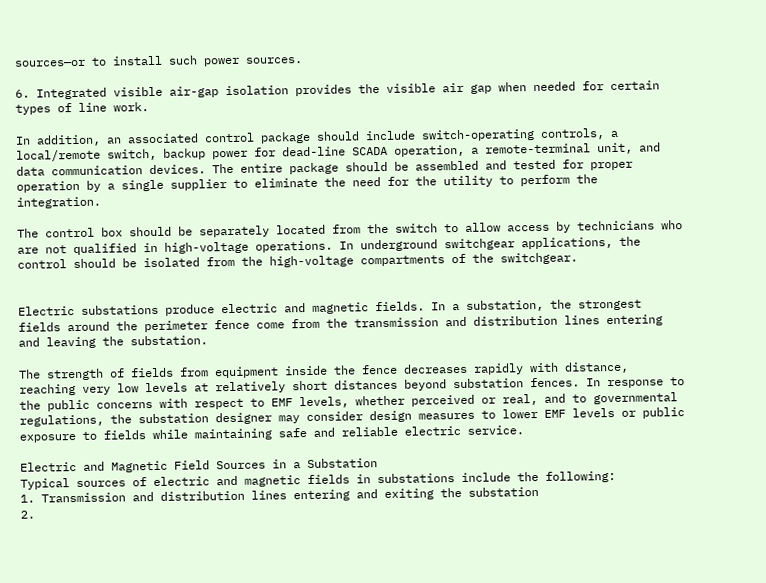sources—or to install such power sources.

6. Integrated visible air-gap isolation provides the visible air gap when needed for certain types of line work.

In addition, an associated control package should include switch-operating controls, a local/remote switch, backup power for dead-line SCADA operation, a remote-terminal unit, and data communication devices. The entire package should be assembled and tested for proper operation by a single supplier to eliminate the need for the utility to perform the integration.

The control box should be separately located from the switch to allow access by technicians who are not qualified in high-voltage operations. In underground switchgear applications, the control should be isolated from the high-voltage compartments of the switchgear.


Electric substations produce electric and magnetic fields. In a substation, the strongest fields around the perimeter fence come from the transmission and distribution lines entering and leaving the substation.

The strength of fields from equipment inside the fence decreases rapidly with distance, reaching very low levels at relatively short distances beyond substation fences. In response to the public concerns with respect to EMF levels, whether perceived or real, and to governmental regulations, the substation designer may consider design measures to lower EMF levels or public exposure to fields while maintaining safe and reliable electric service.

Electric and Magnetic Field Sources in a Substation
Typical sources of electric and magnetic fields in substations include the following:
1. Transmission and distribution lines entering and exiting the substation
2.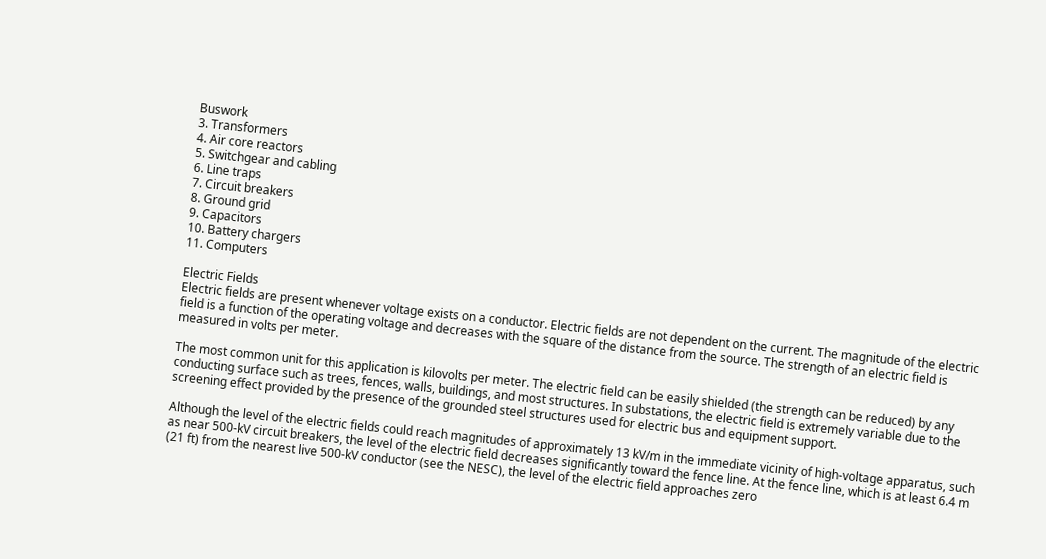Buswork
3. Transformers
4. Air core reactors
5. Switchgear and cabling
6. Line traps
7. Circuit breakers
8. Ground grid
9. Capacitors
10. Battery chargers
11. Computers

Electric Fields
Electric fields are present whenever voltage exists on a conductor. Electric fields are not dependent on the current. The magnitude of the electric field is a function of the operating voltage and decreases with the square of the distance from the source. The strength of an electric field is measured in volts per meter.

The most common unit for this application is kilovolts per meter. The electric field can be easily shielded (the strength can be reduced) by any conducting surface such as trees, fences, walls, buildings, and most structures. In substations, the electric field is extremely variable due to the screening effect provided by the presence of the grounded steel structures used for electric bus and equipment support.

Although the level of the electric fields could reach magnitudes of approximately 13 kV/m in the immediate vicinity of high-voltage apparatus, such as near 500-kV circuit breakers, the level of the electric field decreases significantly toward the fence line. At the fence line, which is at least 6.4 m (21 ft) from the nearest live 500-kV conductor (see the NESC), the level of the electric field approaches zero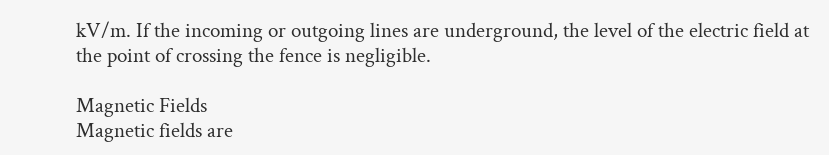kV/m. If the incoming or outgoing lines are underground, the level of the electric field at the point of crossing the fence is negligible.

Magnetic Fields
Magnetic fields are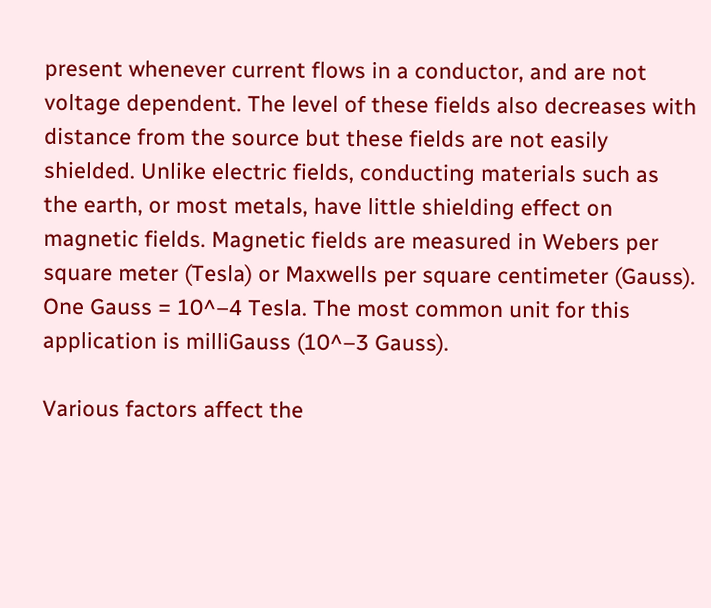present whenever current flows in a conductor, and are not voltage dependent. The level of these fields also decreases with distance from the source but these fields are not easily shielded. Unlike electric fields, conducting materials such as the earth, or most metals, have little shielding effect on magnetic fields. Magnetic fields are measured in Webers per square meter (Tesla) or Maxwells per square centimeter (Gauss). One Gauss = 10^–4 Tesla. The most common unit for this application is milliGauss (10^–3 Gauss).

Various factors affect the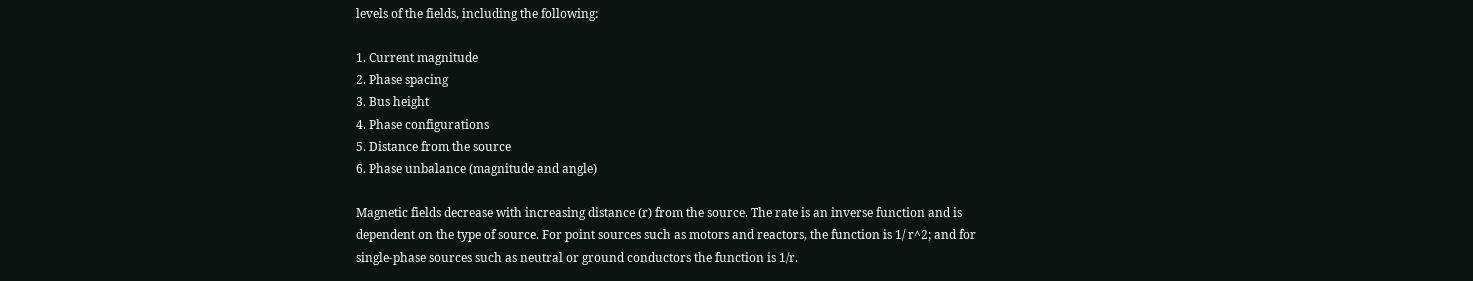levels of the fields, including the following:

1. Current magnitude
2. Phase spacing
3. Bus height
4. Phase configurations
5. Distance from the source
6. Phase unbalance (magnitude and angle)

Magnetic fields decrease with increasing distance (r) from the source. The rate is an inverse function and is dependent on the type of source. For point sources such as motors and reactors, the function is 1/ r^2; and for single-phase sources such as neutral or ground conductors the function is 1/r.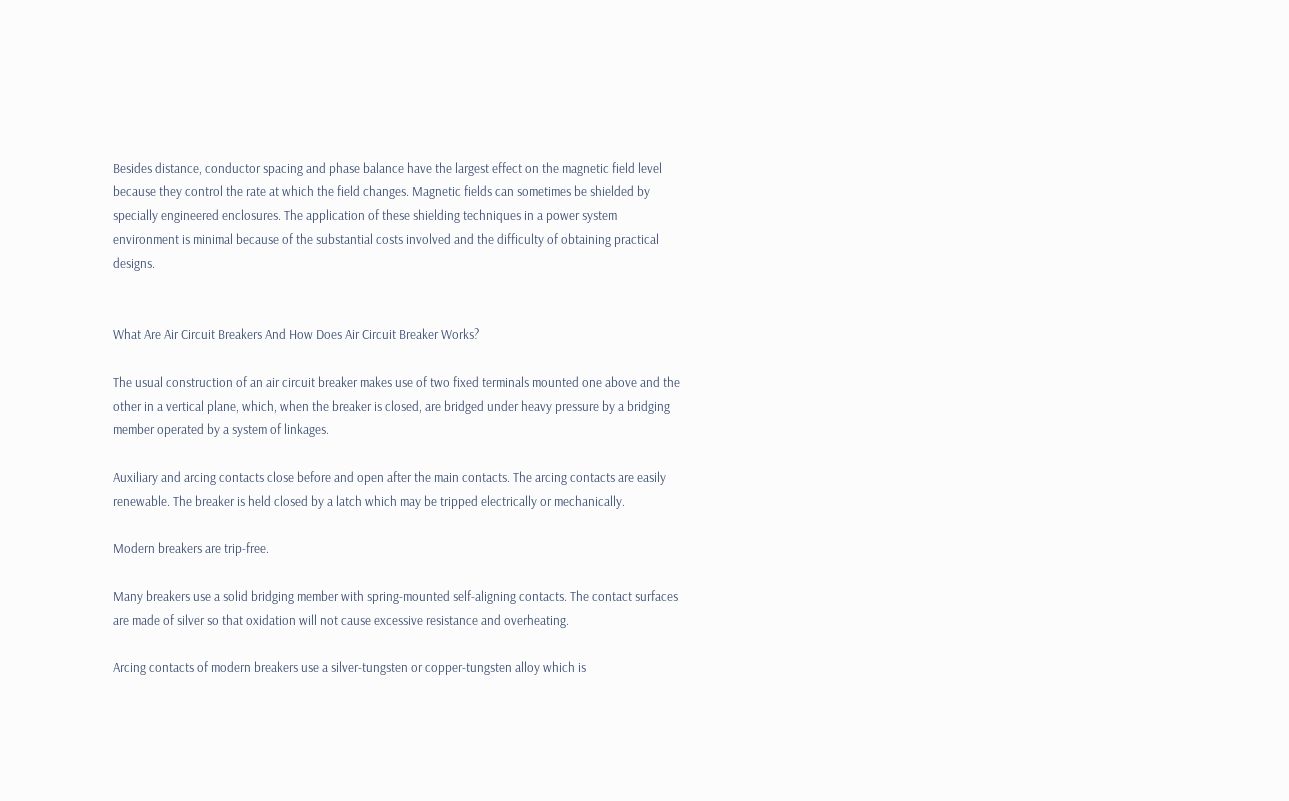Besides distance, conductor spacing and phase balance have the largest effect on the magnetic field level because they control the rate at which the field changes. Magnetic fields can sometimes be shielded by specially engineered enclosures. The application of these shielding techniques in a power system environment is minimal because of the substantial costs involved and the difficulty of obtaining practical designs.


What Are Air Circuit Breakers And How Does Air Circuit Breaker Works?

The usual construction of an air circuit breaker makes use of two fixed terminals mounted one above and the other in a vertical plane, which, when the breaker is closed, are bridged under heavy pressure by a bridging member operated by a system of linkages.

Auxiliary and arcing contacts close before and open after the main contacts. The arcing contacts are easily renewable. The breaker is held closed by a latch which may be tripped electrically or mechanically.

Modern breakers are trip-free.

Many breakers use a solid bridging member with spring-mounted self-aligning contacts. The contact surfaces are made of silver so that oxidation will not cause excessive resistance and overheating.

Arcing contacts of modern breakers use a silver-tungsten or copper-tungsten alloy which is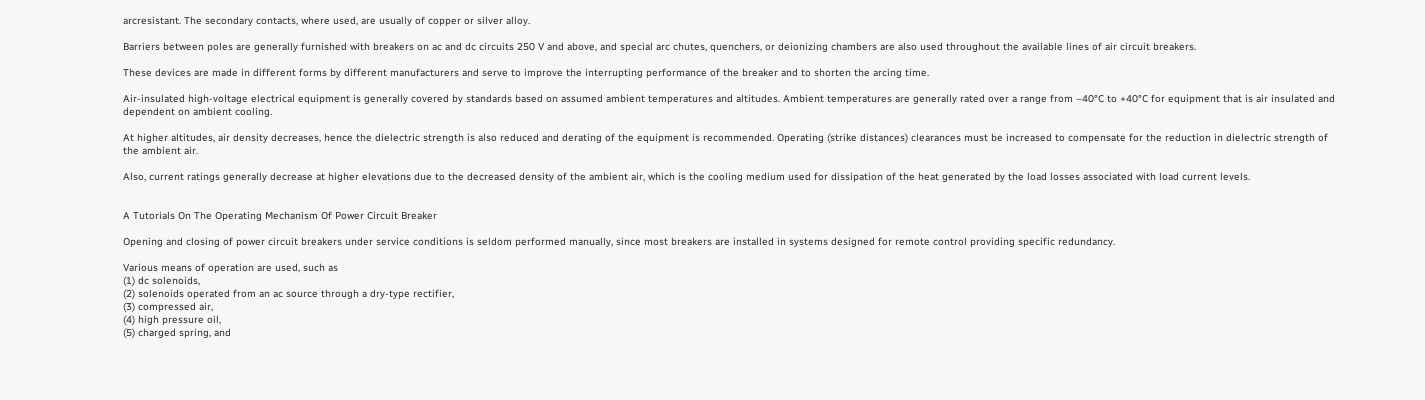arcresistant. The secondary contacts, where used, are usually of copper or silver alloy.

Barriers between poles are generally furnished with breakers on ac and dc circuits 250 V and above, and special arc chutes, quenchers, or deionizing chambers are also used throughout the available lines of air circuit breakers.

These devices are made in different forms by different manufacturers and serve to improve the interrupting performance of the breaker and to shorten the arcing time.

Air-insulated high-voltage electrical equipment is generally covered by standards based on assumed ambient temperatures and altitudes. Ambient temperatures are generally rated over a range from –40°C to +40°C for equipment that is air insulated and dependent on ambient cooling.

At higher altitudes, air density decreases, hence the dielectric strength is also reduced and derating of the equipment is recommended. Operating (strike distances) clearances must be increased to compensate for the reduction in dielectric strength of the ambient air.

Also, current ratings generally decrease at higher elevations due to the decreased density of the ambient air, which is the cooling medium used for dissipation of the heat generated by the load losses associated with load current levels.


A Tutorials On The Operating Mechanism Of Power Circuit Breaker

Opening and closing of power circuit breakers under service conditions is seldom performed manually, since most breakers are installed in systems designed for remote control providing specific redundancy.

Various means of operation are used, such as
(1) dc solenoids,
(2) solenoids operated from an ac source through a dry-type rectifier,
(3) compressed air,
(4) high pressure oil,
(5) charged spring, and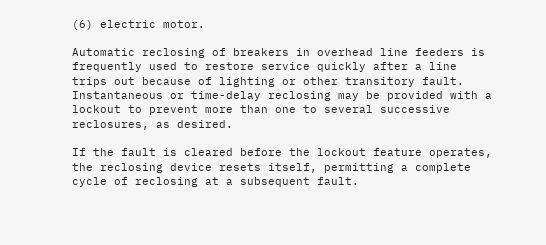(6) electric motor.

Automatic reclosing of breakers in overhead line feeders is frequently used to restore service quickly after a line trips out because of lighting or other transitory fault. Instantaneous or time-delay reclosing may be provided with a lockout to prevent more than one to several successive reclosures, as desired.

If the fault is cleared before the lockout feature operates, the reclosing device resets itself, permitting a complete cycle of reclosing at a subsequent fault.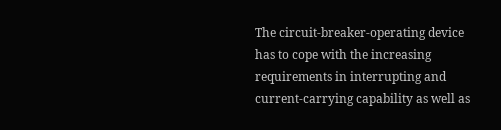The circuit-breaker-operating device has to cope with the increasing requirements in interrupting and current-carrying capability as well as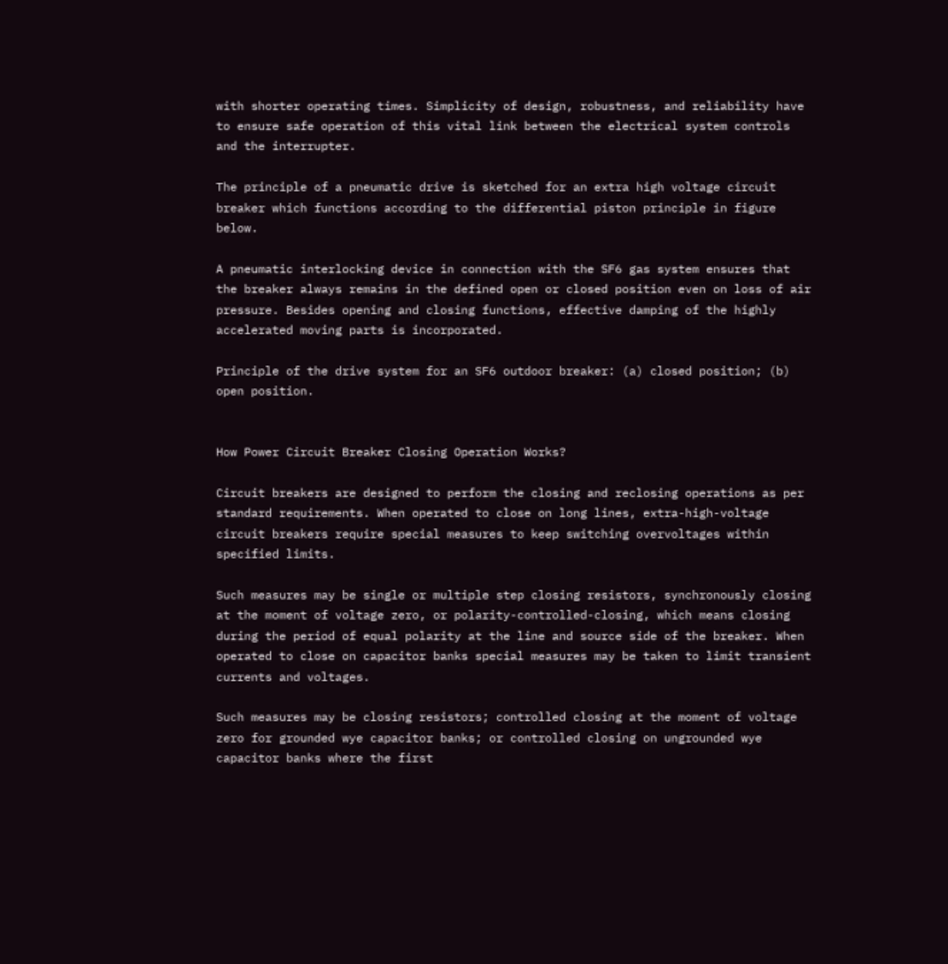with shorter operating times. Simplicity of design, robustness, and reliability have to ensure safe operation of this vital link between the electrical system controls and the interrupter.

The principle of a pneumatic drive is sketched for an extra high voltage circuit breaker which functions according to the differential piston principle in figure below.

A pneumatic interlocking device in connection with the SF6 gas system ensures that the breaker always remains in the defined open or closed position even on loss of air pressure. Besides opening and closing functions, effective damping of the highly accelerated moving parts is incorporated.

Principle of the drive system for an SF6 outdoor breaker: (a) closed position; (b) open position.


How Power Circuit Breaker Closing Operation Works?

Circuit breakers are designed to perform the closing and reclosing operations as per standard requirements. When operated to close on long lines, extra-high-voltage circuit breakers require special measures to keep switching overvoltages within specified limits.

Such measures may be single or multiple step closing resistors, synchronously closing at the moment of voltage zero, or polarity-controlled-closing, which means closing during the period of equal polarity at the line and source side of the breaker. When operated to close on capacitor banks special measures may be taken to limit transient currents and voltages.

Such measures may be closing resistors; controlled closing at the moment of voltage zero for grounded wye capacitor banks; or controlled closing on ungrounded wye capacitor banks where the first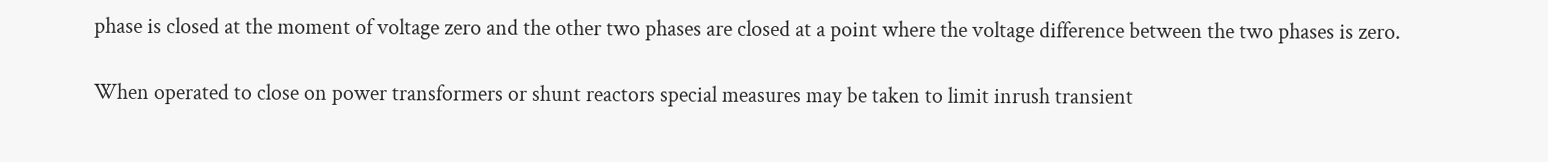phase is closed at the moment of voltage zero and the other two phases are closed at a point where the voltage difference between the two phases is zero.

When operated to close on power transformers or shunt reactors special measures may be taken to limit inrush transient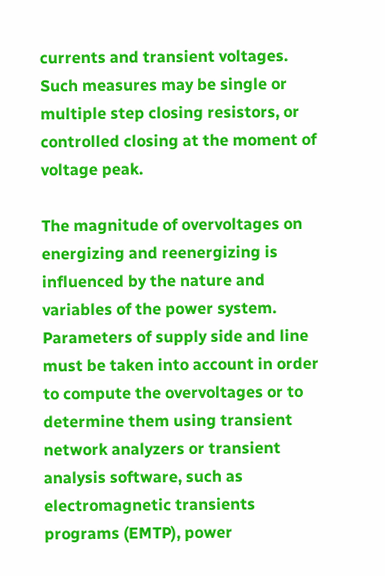currents and transient voltages. Such measures may be single or multiple step closing resistors, or controlled closing at the moment of voltage peak.

The magnitude of overvoltages on energizing and reenergizing is influenced by the nature and variables of the power system. Parameters of supply side and line must be taken into account in order to compute the overvoltages or to determine them using transient network analyzers or transient analysis software, such as electromagnetic transients programs (EMTP), power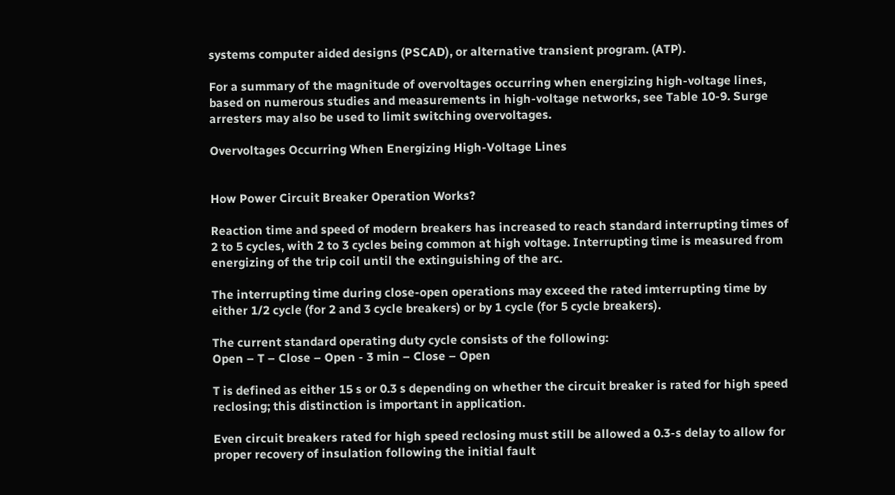systems computer aided designs (PSCAD), or alternative transient program. (ATP).

For a summary of the magnitude of overvoltages occurring when energizing high-voltage lines, based on numerous studies and measurements in high-voltage networks, see Table 10-9. Surge arresters may also be used to limit switching overvoltages.

Overvoltages Occurring When Energizing High-Voltage Lines


How Power Circuit Breaker Operation Works?

Reaction time and speed of modern breakers has increased to reach standard interrupting times of 2 to 5 cycles, with 2 to 3 cycles being common at high voltage. Interrupting time is measured from energizing of the trip coil until the extinguishing of the arc.

The interrupting time during close-open operations may exceed the rated imterrupting time by either 1/2 cycle (for 2 and 3 cycle breakers) or by 1 cycle (for 5 cycle breakers).

The current standard operating duty cycle consists of the following:
Open – T – Close – Open - 3 min – Close – Open

T is defined as either 15 s or 0.3 s depending on whether the circuit breaker is rated for high speed reclosing; this distinction is important in application.

Even circuit breakers rated for high speed reclosing must still be allowed a 0.3-s delay to allow for proper recovery of insulation following the initial fault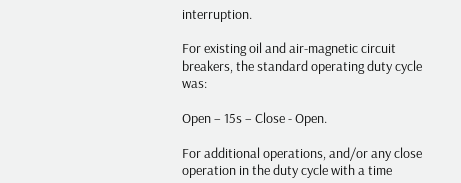interruption.

For existing oil and air-magnetic circuit breakers, the standard operating duty cycle was:

Open – 15s – Close - Open.

For additional operations, and/or any close operation in the duty cycle with a time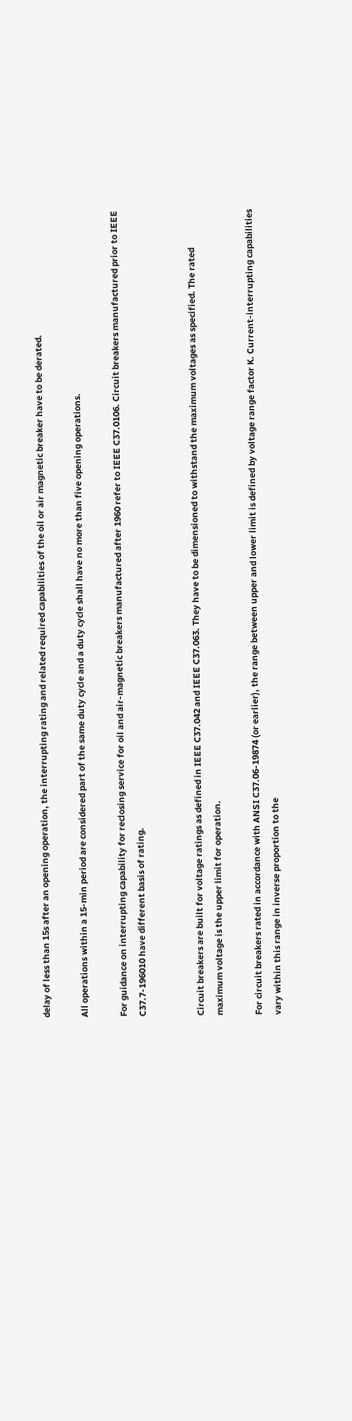delay of less than 15s after an opening operation, the interrupting rating and related required capabilities of the oil or air magnetic breaker have to be derated.

All operations within a 15-min period are considered part of the same duty cycle and a duty cycle shall have no more than five opening operations.

For guidance on interrupting capability for reclosing service for oil and air-magnetic breakers manufactured after 1960 refer to IEEE C37.0106. Circuit breakers manufactured prior to IEEE C37.7-196010 have different basis of rating.


Circuit breakers are built for voltage ratings as defined in IEEE C37.042 and IEEE C37.063. They have to be dimensioned to withstand the maximum voltages as specified. The rated maximum voltage is the upper limit for operation.

For circuit breakers rated in accordance with ANSI C37.06-19874 (or earlier), the range between upper and lower limit is defined by voltage range factor K. Current-interrupting capabilities vary within this range in inverse proportion to the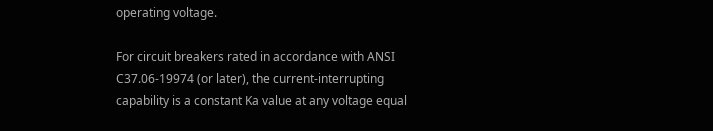operating voltage.

For circuit breakers rated in accordance with ANSI C37.06-19974 (or later), the current-interrupting capability is a constant Ka value at any voltage equal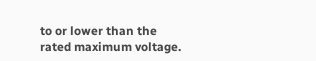to or lower than the rated maximum voltage.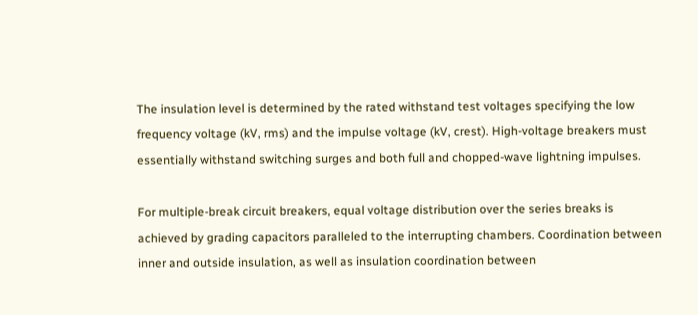The insulation level is determined by the rated withstand test voltages specifying the low frequency voltage (kV, rms) and the impulse voltage (kV, crest). High-voltage breakers must essentially withstand switching surges and both full and chopped-wave lightning impulses.

For multiple-break circuit breakers, equal voltage distribution over the series breaks is achieved by grading capacitors paralleled to the interrupting chambers. Coordination between inner and outside insulation, as well as insulation coordination between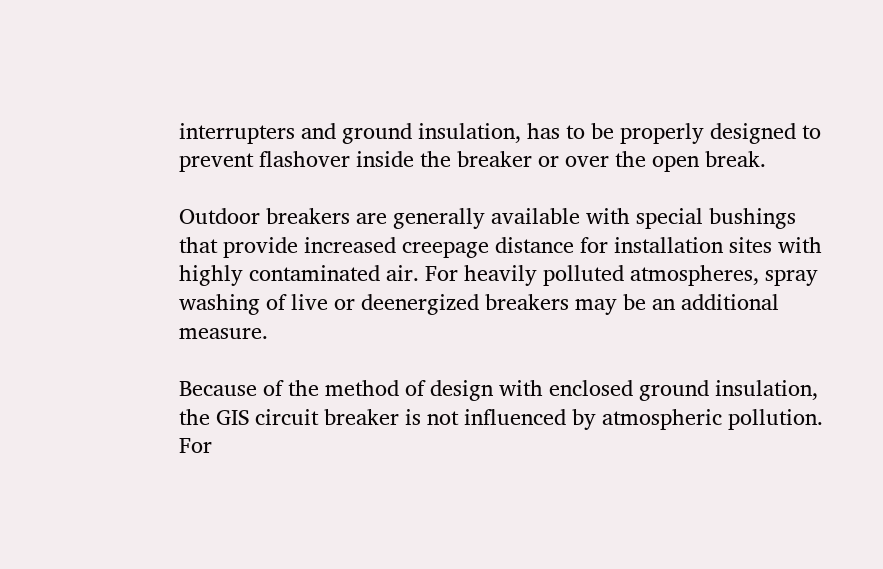interrupters and ground insulation, has to be properly designed to prevent flashover inside the breaker or over the open break.

Outdoor breakers are generally available with special bushings that provide increased creepage distance for installation sites with highly contaminated air. For heavily polluted atmospheres, spray washing of live or deenergized breakers may be an additional measure.

Because of the method of design with enclosed ground insulation, the GIS circuit breaker is not influenced by atmospheric pollution. For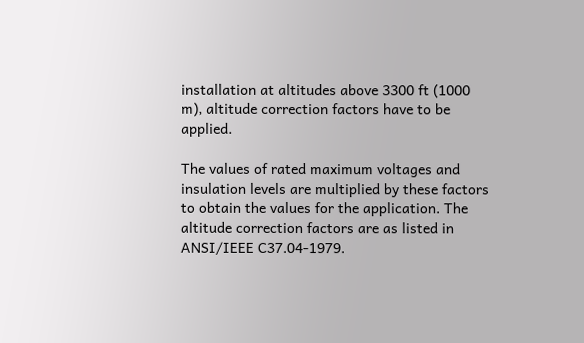installation at altitudes above 3300 ft (1000 m), altitude correction factors have to be applied.

The values of rated maximum voltages and insulation levels are multiplied by these factors to obtain the values for the application. The altitude correction factors are as listed in ANSI/IEEE C37.04-1979.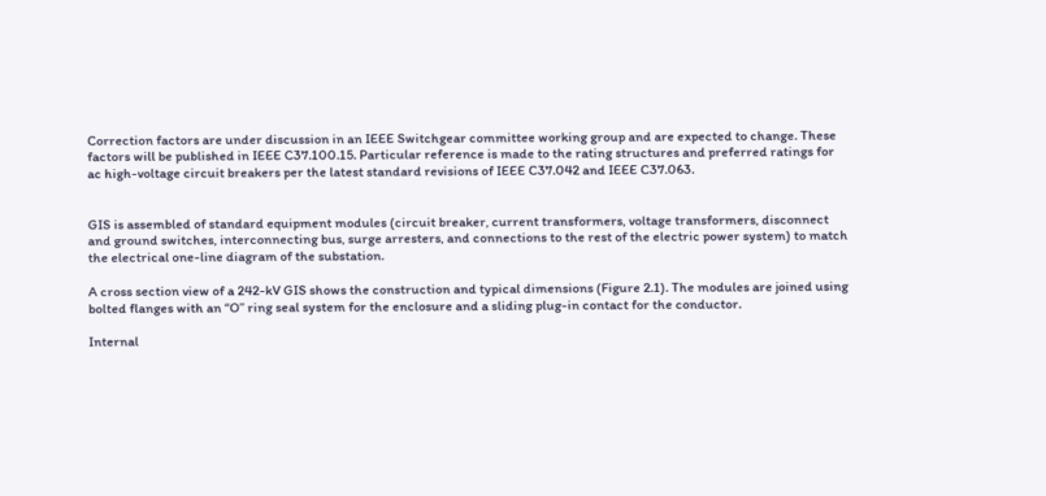Correction factors are under discussion in an IEEE Switchgear committee working group and are expected to change. These factors will be published in IEEE C37.100.15. Particular reference is made to the rating structures and preferred ratings for ac high-voltage circuit breakers per the latest standard revisions of IEEE C37.042 and IEEE C37.063.


GIS is assembled of standard equipment modules (circuit breaker, current transformers, voltage transformers, disconnect and ground switches, interconnecting bus, surge arresters, and connections to the rest of the electric power system) to match the electrical one-line diagram of the substation.

A cross section view of a 242-kV GIS shows the construction and typical dimensions (Figure 2.1). The modules are joined using bolted flanges with an “O” ring seal system for the enclosure and a sliding plug-in contact for the conductor.

Internal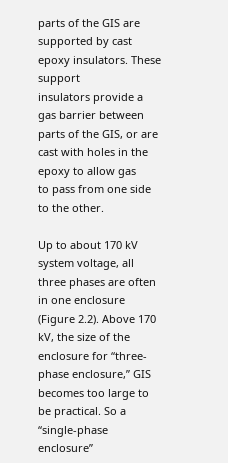parts of the GIS are supported by cast epoxy insulators. These support
insulators provide a gas barrier between parts of the GIS, or are cast with holes in the epoxy to allow gas
to pass from one side to the other.

Up to about 170 kV system voltage, all three phases are often in one enclosure (Figure 2.2). Above 170 kV, the size of the enclosure for “three-phase enclosure,” GIS becomes too large to be practical. So a “single-phase enclosure”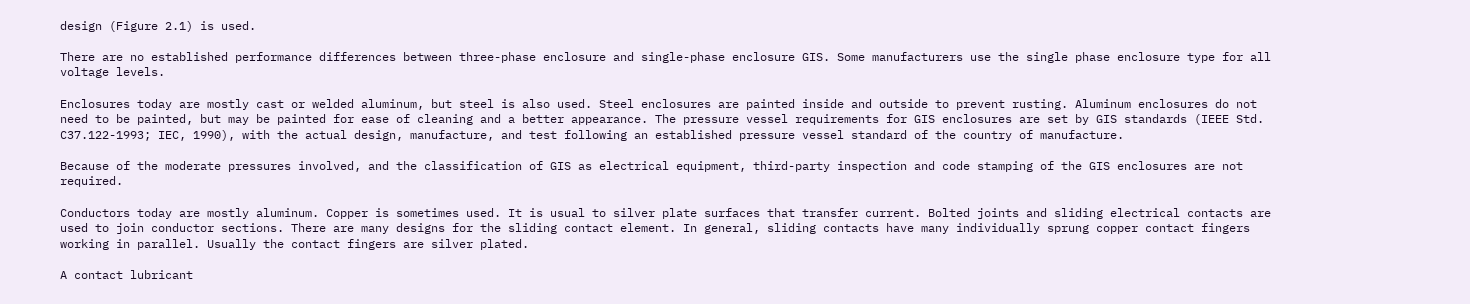design (Figure 2.1) is used.

There are no established performance differences between three-phase enclosure and single-phase enclosure GIS. Some manufacturers use the single phase enclosure type for all voltage levels.

Enclosures today are mostly cast or welded aluminum, but steel is also used. Steel enclosures are painted inside and outside to prevent rusting. Aluminum enclosures do not need to be painted, but may be painted for ease of cleaning and a better appearance. The pressure vessel requirements for GIS enclosures are set by GIS standards (IEEE Std. C37.122-1993; IEC, 1990), with the actual design, manufacture, and test following an established pressure vessel standard of the country of manufacture.

Because of the moderate pressures involved, and the classification of GIS as electrical equipment, third-party inspection and code stamping of the GIS enclosures are not required.

Conductors today are mostly aluminum. Copper is sometimes used. It is usual to silver plate surfaces that transfer current. Bolted joints and sliding electrical contacts are used to join conductor sections. There are many designs for the sliding contact element. In general, sliding contacts have many individually sprung copper contact fingers working in parallel. Usually the contact fingers are silver plated.

A contact lubricant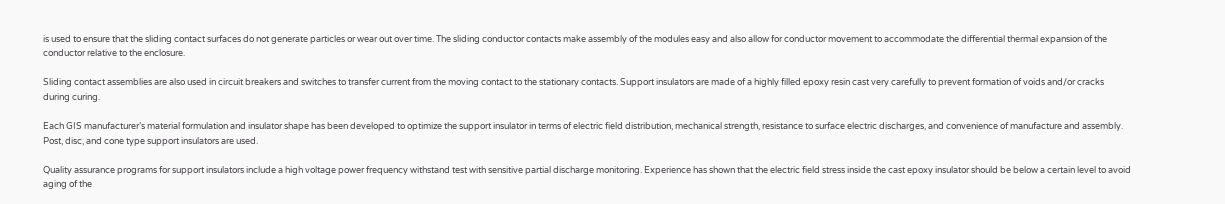is used to ensure that the sliding contact surfaces do not generate particles or wear out over time. The sliding conductor contacts make assembly of the modules easy and also allow for conductor movement to accommodate the differential thermal expansion of the conductor relative to the enclosure.

Sliding contact assemblies are also used in circuit breakers and switches to transfer current from the moving contact to the stationary contacts. Support insulators are made of a highly filled epoxy resin cast very carefully to prevent formation of voids and/or cracks during curing.

Each GIS manufacturer’s material formulation and insulator shape has been developed to optimize the support insulator in terms of electric field distribution, mechanical strength, resistance to surface electric discharges, and convenience of manufacture and assembly. Post, disc, and cone type support insulators are used.

Quality assurance programs for support insulators include a high voltage power frequency withstand test with sensitive partial discharge monitoring. Experience has shown that the electric field stress inside the cast epoxy insulator should be below a certain level to avoid aging of the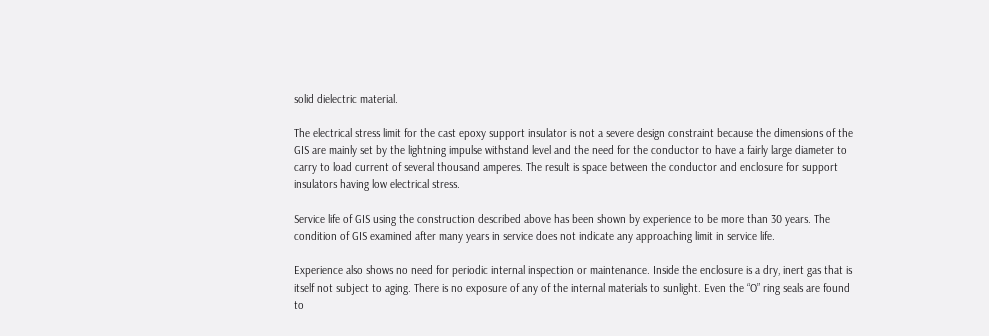solid dielectric material.

The electrical stress limit for the cast epoxy support insulator is not a severe design constraint because the dimensions of the GIS are mainly set by the lightning impulse withstand level and the need for the conductor to have a fairly large diameter to carry to load current of several thousand amperes. The result is space between the conductor and enclosure for support insulators having low electrical stress.

Service life of GIS using the construction described above has been shown by experience to be more than 30 years. The condition of GIS examined after many years in service does not indicate any approaching limit in service life.

Experience also shows no need for periodic internal inspection or maintenance. Inside the enclosure is a dry, inert gas that is itself not subject to aging. There is no exposure of any of the internal materials to sunlight. Even the “O” ring seals are found to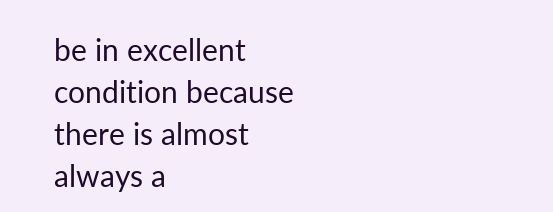be in excellent condition because there is almost always a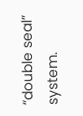“double seal” system.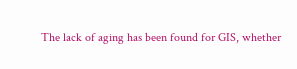The lack of aging has been found for GIS, whether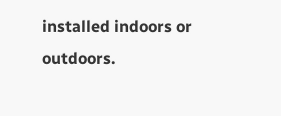installed indoors or outdoors.